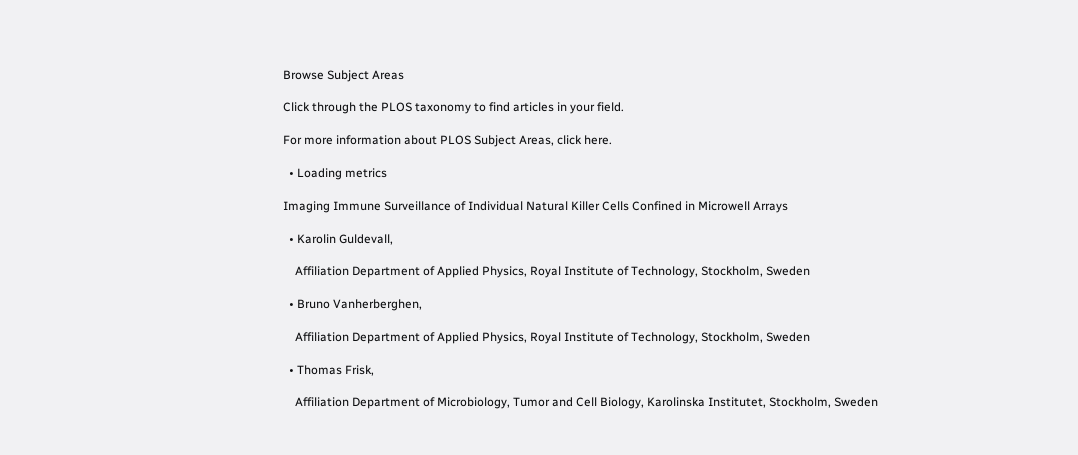Browse Subject Areas

Click through the PLOS taxonomy to find articles in your field.

For more information about PLOS Subject Areas, click here.

  • Loading metrics

Imaging Immune Surveillance of Individual Natural Killer Cells Confined in Microwell Arrays

  • Karolin Guldevall,

    Affiliation Department of Applied Physics, Royal Institute of Technology, Stockholm, Sweden

  • Bruno Vanherberghen,

    Affiliation Department of Applied Physics, Royal Institute of Technology, Stockholm, Sweden

  • Thomas Frisk,

    Affiliation Department of Microbiology, Tumor and Cell Biology, Karolinska Institutet, Stockholm, Sweden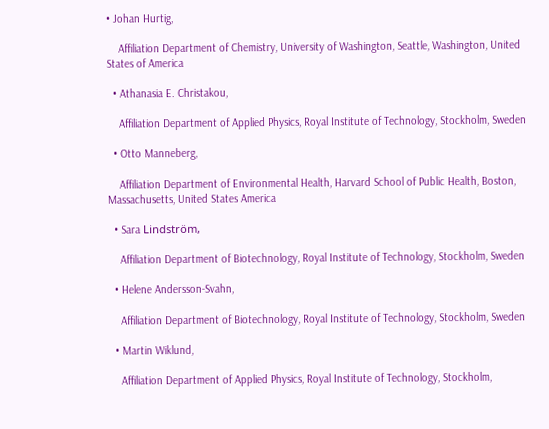• Johan Hurtig,

    Affiliation Department of Chemistry, University of Washington, Seattle, Washington, United States of America

  • Athanasia E. Christakou,

    Affiliation Department of Applied Physics, Royal Institute of Technology, Stockholm, Sweden

  • Otto Manneberg,

    Affiliation Department of Environmental Health, Harvard School of Public Health, Boston, Massachusetts, United States America

  • Sara Lindström,

    Affiliation Department of Biotechnology, Royal Institute of Technology, Stockholm, Sweden

  • Helene Andersson-Svahn,

    Affiliation Department of Biotechnology, Royal Institute of Technology, Stockholm, Sweden

  • Martin Wiklund,

    Affiliation Department of Applied Physics, Royal Institute of Technology, Stockholm,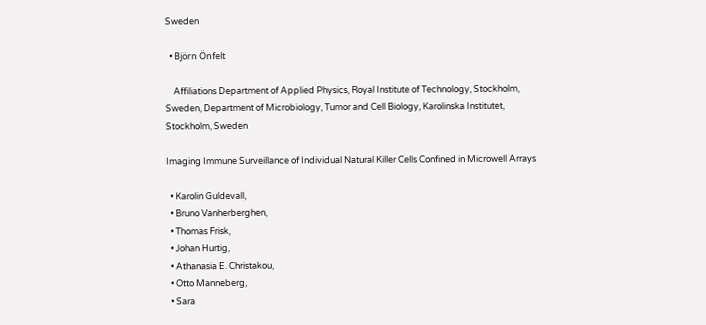Sweden

  • Björn Önfelt

    Affiliations Department of Applied Physics, Royal Institute of Technology, Stockholm, Sweden, Department of Microbiology, Tumor and Cell Biology, Karolinska Institutet, Stockholm, Sweden

Imaging Immune Surveillance of Individual Natural Killer Cells Confined in Microwell Arrays

  • Karolin Guldevall,
  • Bruno Vanherberghen,
  • Thomas Frisk,
  • Johan Hurtig,
  • Athanasia E. Christakou,
  • Otto Manneberg,
  • Sara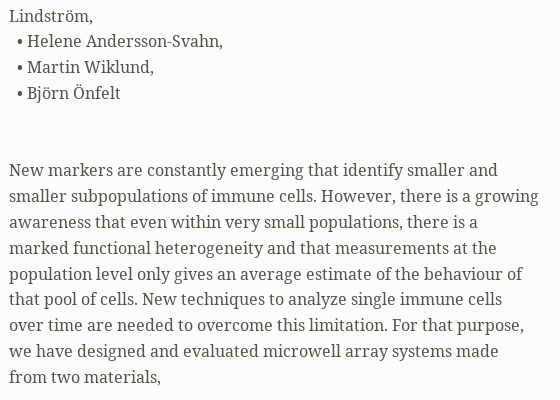Lindström,
  • Helene Andersson-Svahn,
  • Martin Wiklund,
  • Björn Önfelt


New markers are constantly emerging that identify smaller and smaller subpopulations of immune cells. However, there is a growing awareness that even within very small populations, there is a marked functional heterogeneity and that measurements at the population level only gives an average estimate of the behaviour of that pool of cells. New techniques to analyze single immune cells over time are needed to overcome this limitation. For that purpose, we have designed and evaluated microwell array systems made from two materials,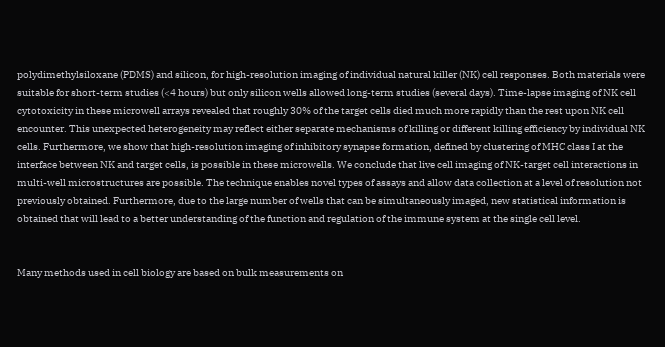polydimethylsiloxane (PDMS) and silicon, for high-resolution imaging of individual natural killer (NK) cell responses. Both materials were suitable for short-term studies (<4 hours) but only silicon wells allowed long-term studies (several days). Time-lapse imaging of NK cell cytotoxicity in these microwell arrays revealed that roughly 30% of the target cells died much more rapidly than the rest upon NK cell encounter. This unexpected heterogeneity may reflect either separate mechanisms of killing or different killing efficiency by individual NK cells. Furthermore, we show that high-resolution imaging of inhibitory synapse formation, defined by clustering of MHC class I at the interface between NK and target cells, is possible in these microwells. We conclude that live cell imaging of NK-target cell interactions in multi-well microstructures are possible. The technique enables novel types of assays and allow data collection at a level of resolution not previously obtained. Furthermore, due to the large number of wells that can be simultaneously imaged, new statistical information is obtained that will lead to a better understanding of the function and regulation of the immune system at the single cell level.


Many methods used in cell biology are based on bulk measurements on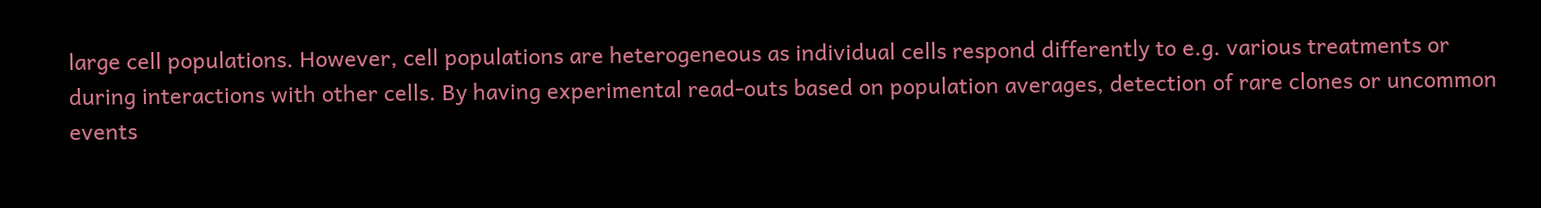large cell populations. However, cell populations are heterogeneous as individual cells respond differently to e.g. various treatments or during interactions with other cells. By having experimental read-outs based on population averages, detection of rare clones or uncommon events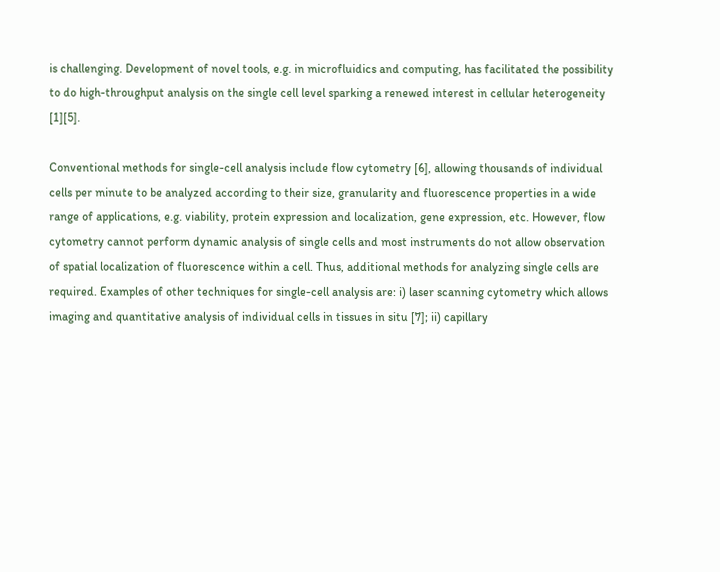is challenging. Development of novel tools, e.g. in microfluidics and computing, has facilitated the possibility to do high-throughput analysis on the single cell level sparking a renewed interest in cellular heterogeneity [1][5].

Conventional methods for single-cell analysis include flow cytometry [6], allowing thousands of individual cells per minute to be analyzed according to their size, granularity and fluorescence properties in a wide range of applications, e.g. viability, protein expression and localization, gene expression, etc. However, flow cytometry cannot perform dynamic analysis of single cells and most instruments do not allow observation of spatial localization of fluorescence within a cell. Thus, additional methods for analyzing single cells are required. Examples of other techniques for single-cell analysis are: i) laser scanning cytometry which allows imaging and quantitative analysis of individual cells in tissues in situ [7]; ii) capillary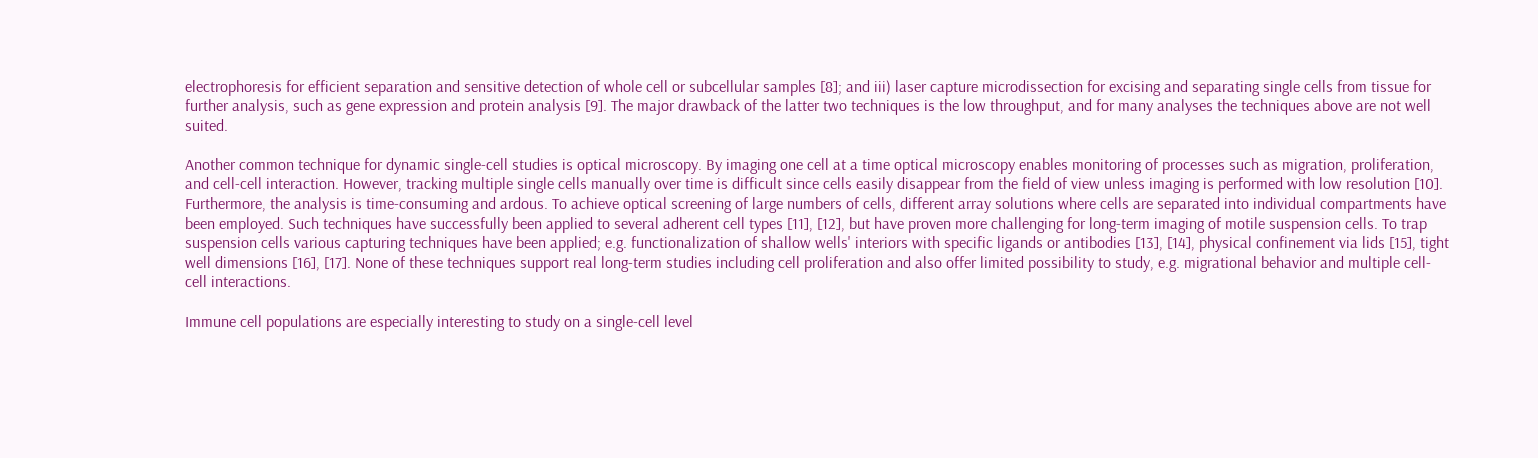electrophoresis for efficient separation and sensitive detection of whole cell or subcellular samples [8]; and iii) laser capture microdissection for excising and separating single cells from tissue for further analysis, such as gene expression and protein analysis [9]. The major drawback of the latter two techniques is the low throughput, and for many analyses the techniques above are not well suited.

Another common technique for dynamic single-cell studies is optical microscopy. By imaging one cell at a time optical microscopy enables monitoring of processes such as migration, proliferation, and cell-cell interaction. However, tracking multiple single cells manually over time is difficult since cells easily disappear from the field of view unless imaging is performed with low resolution [10]. Furthermore, the analysis is time-consuming and ardous. To achieve optical screening of large numbers of cells, different array solutions where cells are separated into individual compartments have been employed. Such techniques have successfully been applied to several adherent cell types [11], [12], but have proven more challenging for long-term imaging of motile suspension cells. To trap suspension cells various capturing techniques have been applied; e.g. functionalization of shallow wells' interiors with specific ligands or antibodies [13], [14], physical confinement via lids [15], tight well dimensions [16], [17]. None of these techniques support real long-term studies including cell proliferation and also offer limited possibility to study, e.g. migrational behavior and multiple cell-cell interactions.

Immune cell populations are especially interesting to study on a single-cell level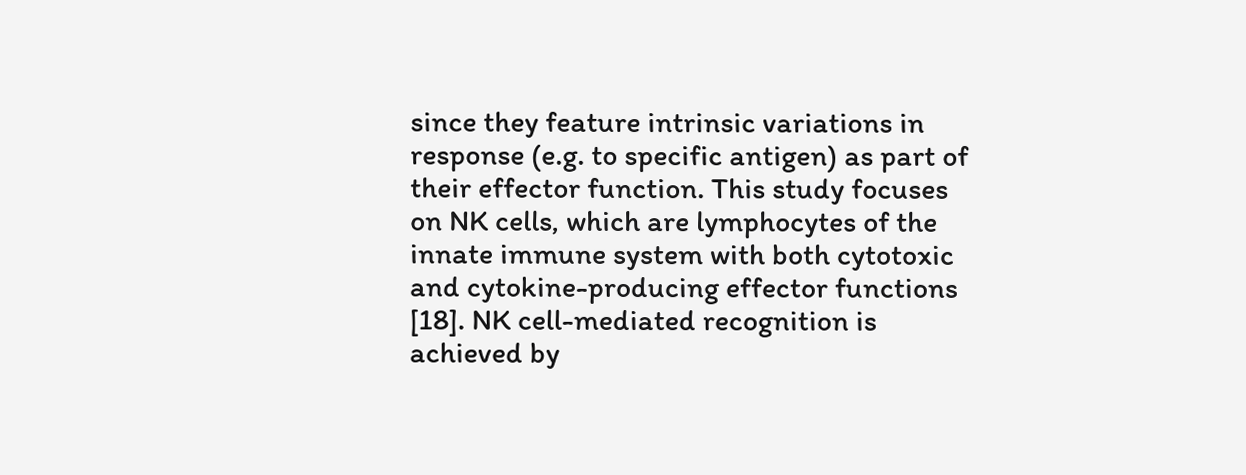since they feature intrinsic variations in response (e.g. to specific antigen) as part of their effector function. This study focuses on NK cells, which are lymphocytes of the innate immune system with both cytotoxic and cytokine-producing effector functions [18]. NK cell-mediated recognition is achieved by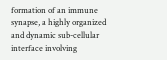formation of an immune synapse, a highly organized and dynamic sub-cellular interface involving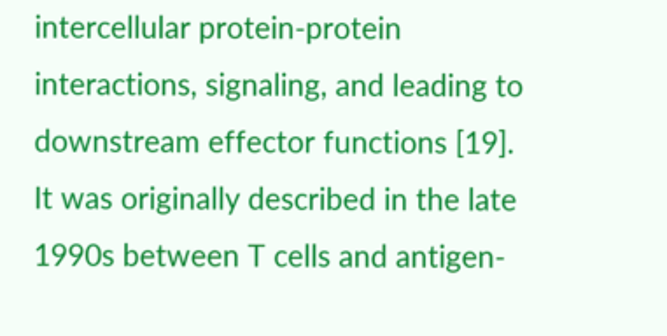intercellular protein-protein interactions, signaling, and leading to downstream effector functions [19]. It was originally described in the late 1990s between T cells and antigen-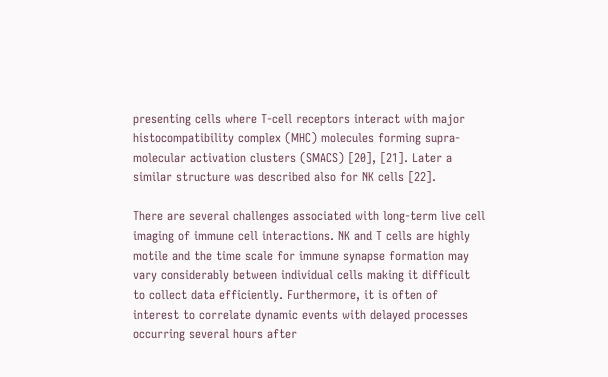presenting cells where T-cell receptors interact with major histocompatibility complex (MHC) molecules forming supra-molecular activation clusters (SMACS) [20], [21]. Later a similar structure was described also for NK cells [22].

There are several challenges associated with long-term live cell imaging of immune cell interactions. NK and T cells are highly motile and the time scale for immune synapse formation may vary considerably between individual cells making it difficult to collect data efficiently. Furthermore, it is often of interest to correlate dynamic events with delayed processes occurring several hours after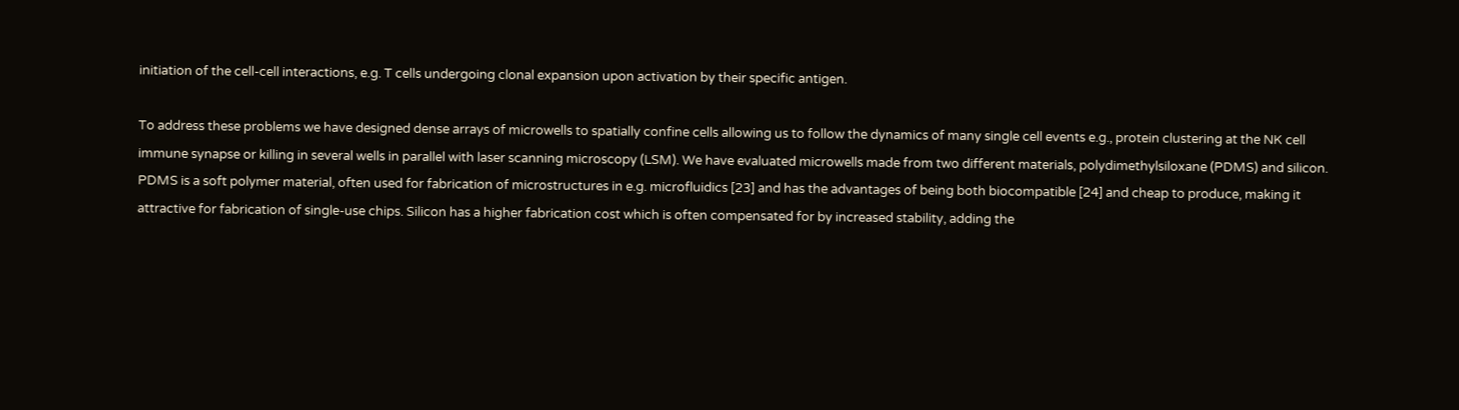initiation of the cell-cell interactions, e.g. T cells undergoing clonal expansion upon activation by their specific antigen.

To address these problems we have designed dense arrays of microwells to spatially confine cells allowing us to follow the dynamics of many single cell events e.g., protein clustering at the NK cell immune synapse or killing in several wells in parallel with laser scanning microscopy (LSM). We have evaluated microwells made from two different materials, polydimethylsiloxane (PDMS) and silicon. PDMS is a soft polymer material, often used for fabrication of microstructures in e.g. microfluidics [23] and has the advantages of being both biocompatible [24] and cheap to produce, making it attractive for fabrication of single-use chips. Silicon has a higher fabrication cost which is often compensated for by increased stability, adding the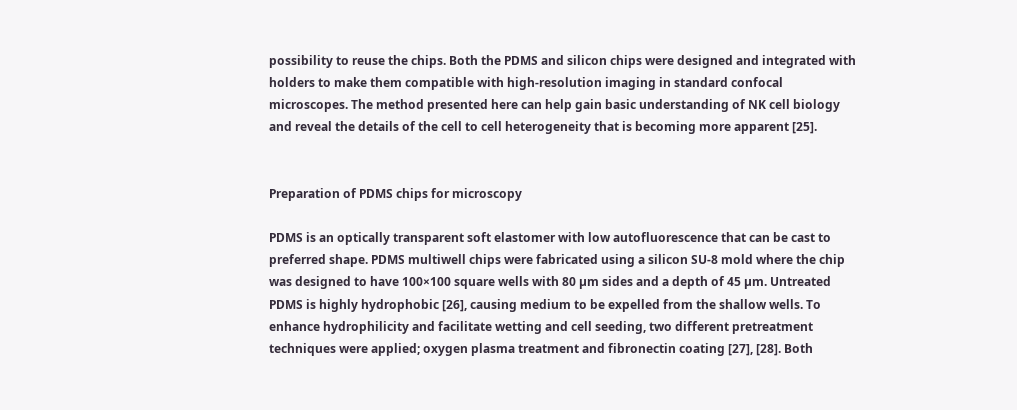possibility to reuse the chips. Both the PDMS and silicon chips were designed and integrated with holders to make them compatible with high-resolution imaging in standard confocal microscopes. The method presented here can help gain basic understanding of NK cell biology and reveal the details of the cell to cell heterogeneity that is becoming more apparent [25].


Preparation of PDMS chips for microscopy

PDMS is an optically transparent soft elastomer with low autofluorescence that can be cast to preferred shape. PDMS multiwell chips were fabricated using a silicon SU-8 mold where the chip was designed to have 100×100 square wells with 80 µm sides and a depth of 45 µm. Untreated PDMS is highly hydrophobic [26], causing medium to be expelled from the shallow wells. To enhance hydrophilicity and facilitate wetting and cell seeding, two different pretreatment techniques were applied; oxygen plasma treatment and fibronectin coating [27], [28]. Both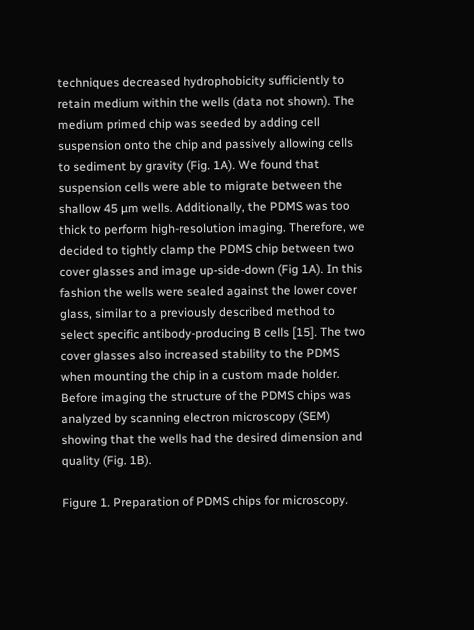techniques decreased hydrophobicity sufficiently to retain medium within the wells (data not shown). The medium primed chip was seeded by adding cell suspension onto the chip and passively allowing cells to sediment by gravity (Fig. 1A). We found that suspension cells were able to migrate between the shallow 45 µm wells. Additionally, the PDMS was too thick to perform high-resolution imaging. Therefore, we decided to tightly clamp the PDMS chip between two cover glasses and image up-side-down (Fig 1A). In this fashion the wells were sealed against the lower cover glass, similar to a previously described method to select specific antibody-producing B cells [15]. The two cover glasses also increased stability to the PDMS when mounting the chip in a custom made holder. Before imaging the structure of the PDMS chips was analyzed by scanning electron microscopy (SEM) showing that the wells had the desired dimension and quality (Fig. 1B).

Figure 1. Preparation of PDMS chips for microscopy.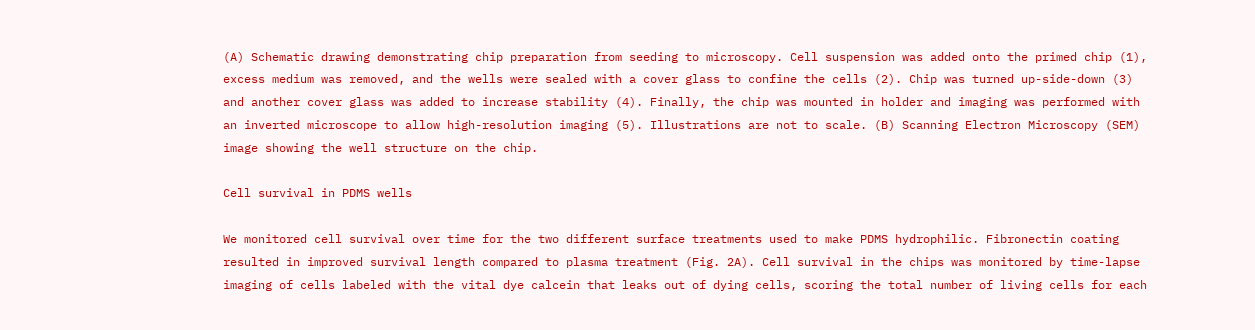(A) Schematic drawing demonstrating chip preparation from seeding to microscopy. Cell suspension was added onto the primed chip (1), excess medium was removed, and the wells were sealed with a cover glass to confine the cells (2). Chip was turned up-side-down (3) and another cover glass was added to increase stability (4). Finally, the chip was mounted in holder and imaging was performed with an inverted microscope to allow high-resolution imaging (5). Illustrations are not to scale. (B) Scanning Electron Microscopy (SEM) image showing the well structure on the chip.

Cell survival in PDMS wells

We monitored cell survival over time for the two different surface treatments used to make PDMS hydrophilic. Fibronectin coating resulted in improved survival length compared to plasma treatment (Fig. 2A). Cell survival in the chips was monitored by time-lapse imaging of cells labeled with the vital dye calcein that leaks out of dying cells, scoring the total number of living cells for each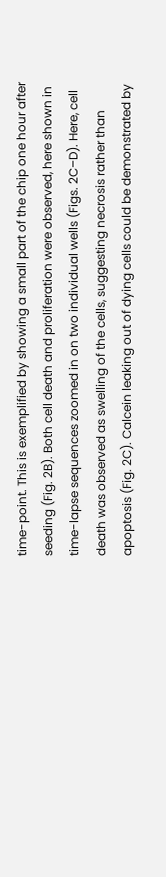time-point. This is exemplified by showing a small part of the chip one hour after seeding (Fig. 2B). Both cell death and proliferation were observed, here shown in time-lapse sequences zoomed in on two individual wells (Figs. 2C–D). Here, cell death was observed as swelling of the cells, suggesting necrosis rather than apoptosis (Fig. 2C). Calcein leaking out of dying cells could be demonstrated by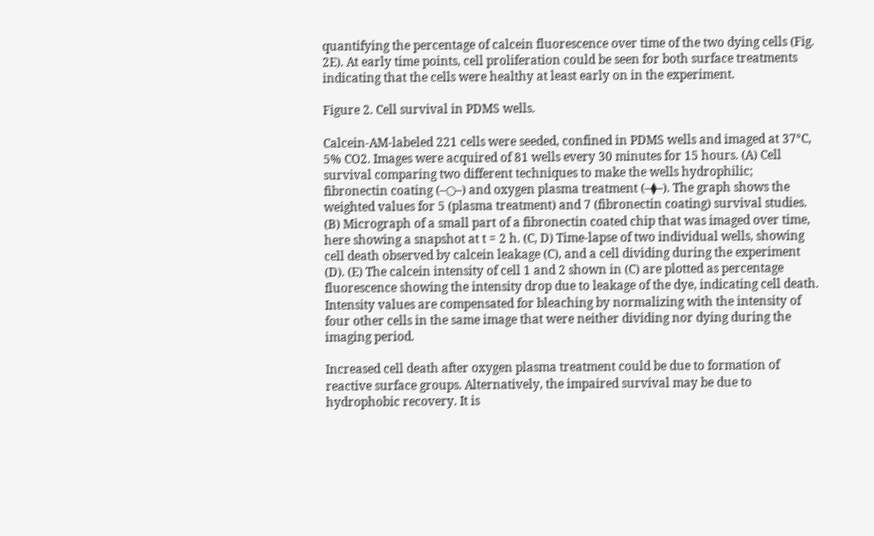quantifying the percentage of calcein fluorescence over time of the two dying cells (Fig. 2E). At early time points, cell proliferation could be seen for both surface treatments indicating that the cells were healthy at least early on in the experiment.

Figure 2. Cell survival in PDMS wells.

Calcein-AM-labeled 221 cells were seeded, confined in PDMS wells and imaged at 37°C, 5% CO2. Images were acquired of 81 wells every 30 minutes for 15 hours. (A) Cell survival comparing two different techniques to make the wells hydrophilic; fibronectin coating (–○–) and oxygen plasma treatment (–⧫–). The graph shows the weighted values for 5 (plasma treatment) and 7 (fibronectin coating) survival studies. (B) Micrograph of a small part of a fibronectin coated chip that was imaged over time, here showing a snapshot at t = 2 h. (C, D) Time-lapse of two individual wells, showing cell death observed by calcein leakage (C), and a cell dividing during the experiment (D). (E) The calcein intensity of cell 1 and 2 shown in (C) are plotted as percentage fluorescence showing the intensity drop due to leakage of the dye, indicating cell death. Intensity values are compensated for bleaching by normalizing with the intensity of four other cells in the same image that were neither dividing nor dying during the imaging period.

Increased cell death after oxygen plasma treatment could be due to formation of reactive surface groups. Alternatively, the impaired survival may be due to hydrophobic recovery. It is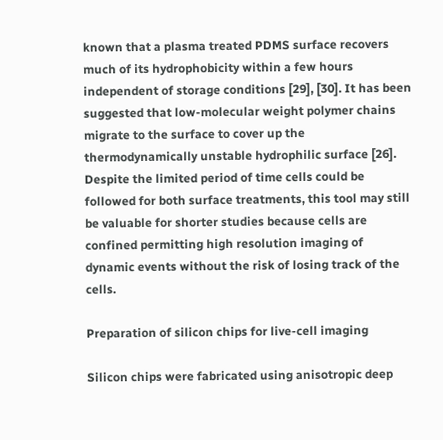known that a plasma treated PDMS surface recovers much of its hydrophobicity within a few hours independent of storage conditions [29], [30]. It has been suggested that low-molecular weight polymer chains migrate to the surface to cover up the thermodynamically unstable hydrophilic surface [26]. Despite the limited period of time cells could be followed for both surface treatments, this tool may still be valuable for shorter studies because cells are confined permitting high resolution imaging of dynamic events without the risk of losing track of the cells.

Preparation of silicon chips for live-cell imaging

Silicon chips were fabricated using anisotropic deep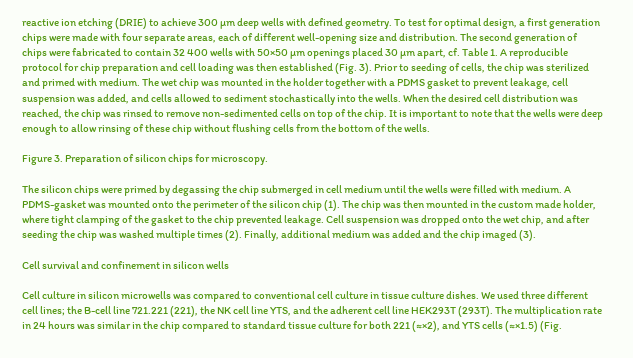reactive ion etching (DRIE) to achieve 300 µm deep wells with defined geometry. To test for optimal design, a first generation chips were made with four separate areas, each of different well-opening size and distribution. The second generation of chips were fabricated to contain 32 400 wells with 50×50 µm openings placed 30 µm apart, cf. Table 1. A reproducible protocol for chip preparation and cell loading was then established (Fig. 3). Prior to seeding of cells, the chip was sterilized and primed with medium. The wet chip was mounted in the holder together with a PDMS gasket to prevent leakage, cell suspension was added, and cells allowed to sediment stochastically into the wells. When the desired cell distribution was reached, the chip was rinsed to remove non-sedimented cells on top of the chip. It is important to note that the wells were deep enough to allow rinsing of these chip without flushing cells from the bottom of the wells.

Figure 3. Preparation of silicon chips for microscopy.

The silicon chips were primed by degassing the chip submerged in cell medium until the wells were filled with medium. A PDMS-gasket was mounted onto the perimeter of the silicon chip (1). The chip was then mounted in the custom made holder, where tight clamping of the gasket to the chip prevented leakage. Cell suspension was dropped onto the wet chip, and after seeding the chip was washed multiple times (2). Finally, additional medium was added and the chip imaged (3).

Cell survival and confinement in silicon wells

Cell culture in silicon microwells was compared to conventional cell culture in tissue culture dishes. We used three different cell lines; the B-cell line 721.221 (221), the NK cell line YTS, and the adherent cell line HEK293T (293T). The multiplication rate in 24 hours was similar in the chip compared to standard tissue culture for both 221 (≈×2), and YTS cells (≈×1.5) (Fig.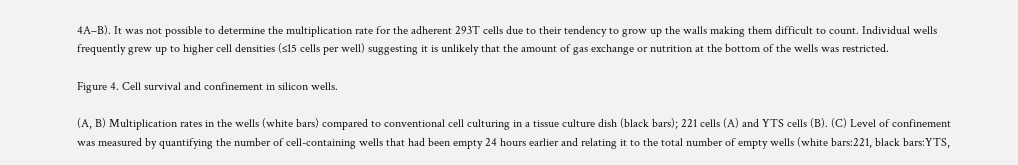4A–B). It was not possible to determine the multiplication rate for the adherent 293T cells due to their tendency to grow up the walls making them difficult to count. Individual wells frequently grew up to higher cell densities (≤15 cells per well) suggesting it is unlikely that the amount of gas exchange or nutrition at the bottom of the wells was restricted.

Figure 4. Cell survival and confinement in silicon wells.

(A, B) Multiplication rates in the wells (white bars) compared to conventional cell culturing in a tissue culture dish (black bars); 221 cells (A) and YTS cells (B). (C) Level of confinement was measured by quantifying the number of cell-containing wells that had been empty 24 hours earlier and relating it to the total number of empty wells (white bars:221, black bars:YTS,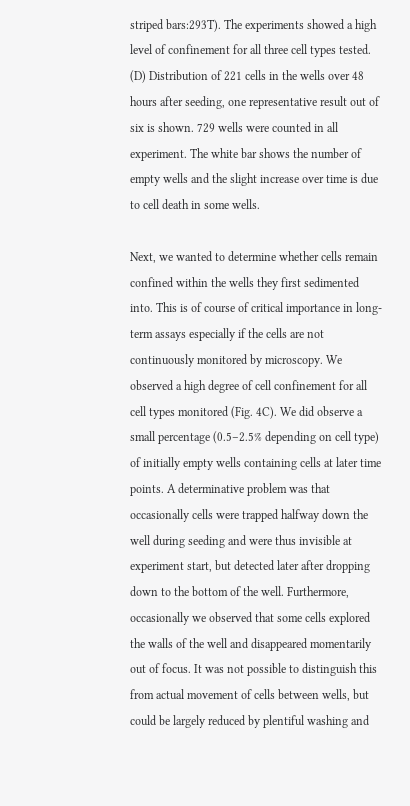striped bars:293T). The experiments showed a high level of confinement for all three cell types tested. (D) Distribution of 221 cells in the wells over 48 hours after seeding, one representative result out of six is shown. 729 wells were counted in all experiment. The white bar shows the number of empty wells and the slight increase over time is due to cell death in some wells.

Next, we wanted to determine whether cells remain confined within the wells they first sedimented into. This is of course of critical importance in long-term assays especially if the cells are not continuously monitored by microscopy. We observed a high degree of cell confinement for all cell types monitored (Fig. 4C). We did observe a small percentage (0.5–2.5% depending on cell type) of initially empty wells containing cells at later time points. A determinative problem was that occasionally cells were trapped halfway down the well during seeding and were thus invisible at experiment start, but detected later after dropping down to the bottom of the well. Furthermore, occasionally we observed that some cells explored the walls of the well and disappeared momentarily out of focus. It was not possible to distinguish this from actual movement of cells between wells, but could be largely reduced by plentiful washing and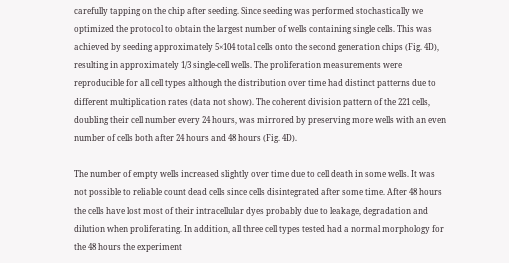carefully tapping on the chip after seeding. Since seeding was performed stochastically we optimized the protocol to obtain the largest number of wells containing single cells. This was achieved by seeding approximately 5×104 total cells onto the second generation chips (Fig. 4D), resulting in approximately 1/3 single-cell wells. The proliferation measurements were reproducible for all cell types although the distribution over time had distinct patterns due to different multiplication rates (data not show). The coherent division pattern of the 221 cells, doubling their cell number every 24 hours, was mirrored by preserving more wells with an even number of cells both after 24 hours and 48 hours (Fig. 4D).

The number of empty wells increased slightly over time due to cell death in some wells. It was not possible to reliable count dead cells since cells disintegrated after some time. After 48 hours the cells have lost most of their intracellular dyes probably due to leakage, degradation and dilution when proliferating. In addition, all three cell types tested had a normal morphology for the 48 hours the experiment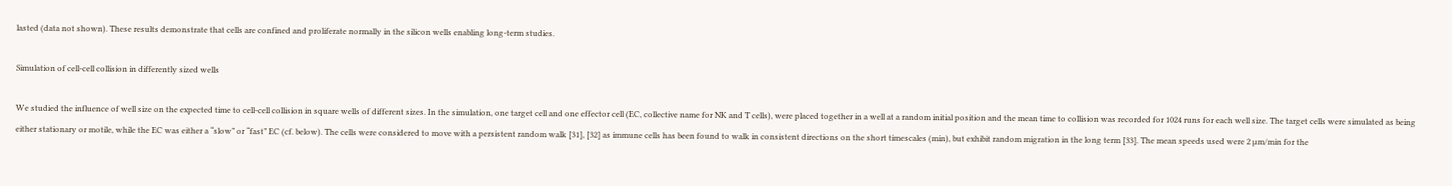lasted (data not shown). These results demonstrate that cells are confined and proliferate normally in the silicon wells enabling long-term studies.

Simulation of cell-cell collision in differently sized wells

We studied the influence of well size on the expected time to cell-cell collision in square wells of different sizes. In the simulation, one target cell and one effector cell (EC, collective name for NK and T cells), were placed together in a well at a random initial position and the mean time to collision was recorded for 1024 runs for each well size. The target cells were simulated as being either stationary or motile, while the EC was either a “slow” or “fast” EC (cf. below). The cells were considered to move with a persistent random walk [31], [32] as immune cells has been found to walk in consistent directions on the short timescales (min), but exhibit random migration in the long term [33]. The mean speeds used were 2 µm/min for the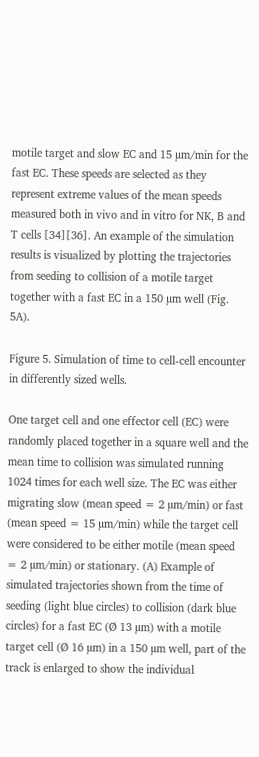motile target and slow EC and 15 µm/min for the fast EC. These speeds are selected as they represent extreme values of the mean speeds measured both in vivo and in vitro for NK, B and T cells [34][36]. An example of the simulation results is visualized by plotting the trajectories from seeding to collision of a motile target together with a fast EC in a 150 µm well (Fig. 5A).

Figure 5. Simulation of time to cell-cell encounter in differently sized wells.

One target cell and one effector cell (EC) were randomly placed together in a square well and the mean time to collision was simulated running 1024 times for each well size. The EC was either migrating slow (mean speed = 2 µm/min) or fast (mean speed = 15 µm/min) while the target cell were considered to be either motile (mean speed = 2 µm/min) or stationary. (A) Example of simulated trajectories shown from the time of seeding (light blue circles) to collision (dark blue circles) for a fast EC (Ø 13 µm) with a motile target cell (Ø 16 µm) in a 150 µm well, part of the track is enlarged to show the individual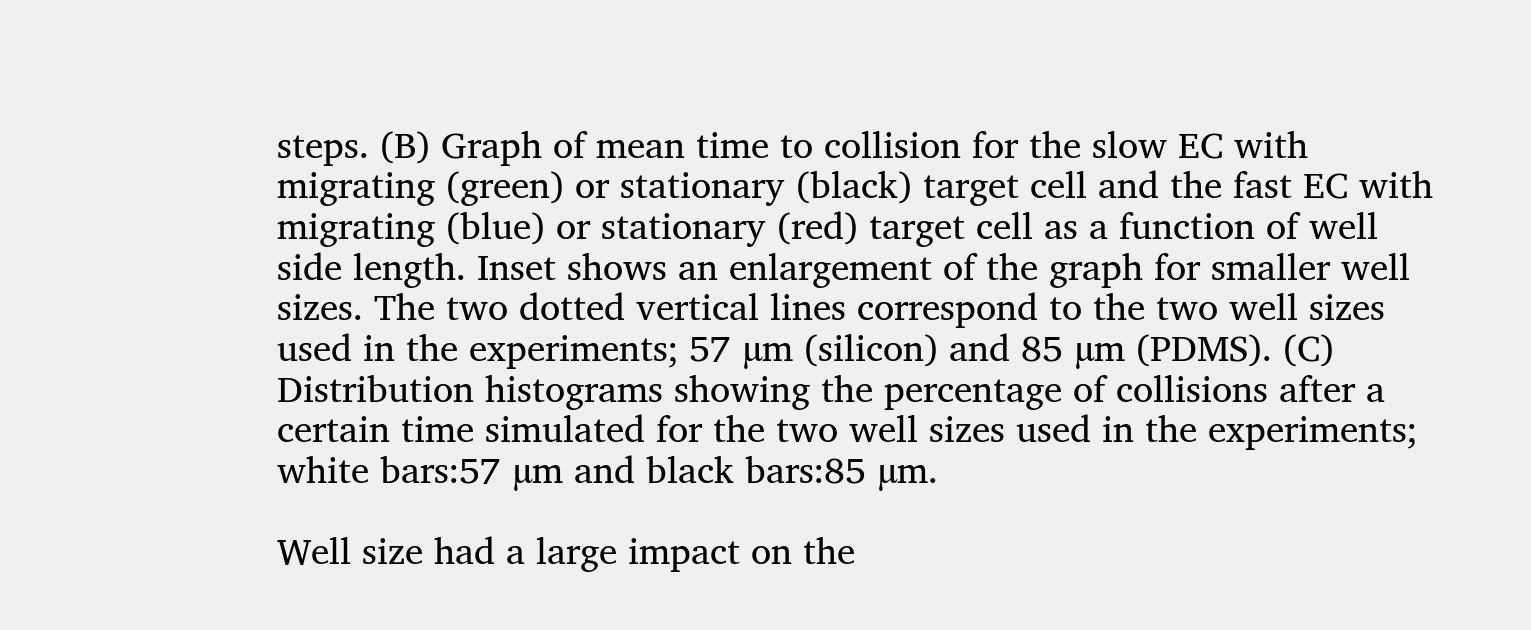steps. (B) Graph of mean time to collision for the slow EC with migrating (green) or stationary (black) target cell and the fast EC with migrating (blue) or stationary (red) target cell as a function of well side length. Inset shows an enlargement of the graph for smaller well sizes. The two dotted vertical lines correspond to the two well sizes used in the experiments; 57 µm (silicon) and 85 µm (PDMS). (C) Distribution histograms showing the percentage of collisions after a certain time simulated for the two well sizes used in the experiments; white bars:57 µm and black bars:85 µm.

Well size had a large impact on the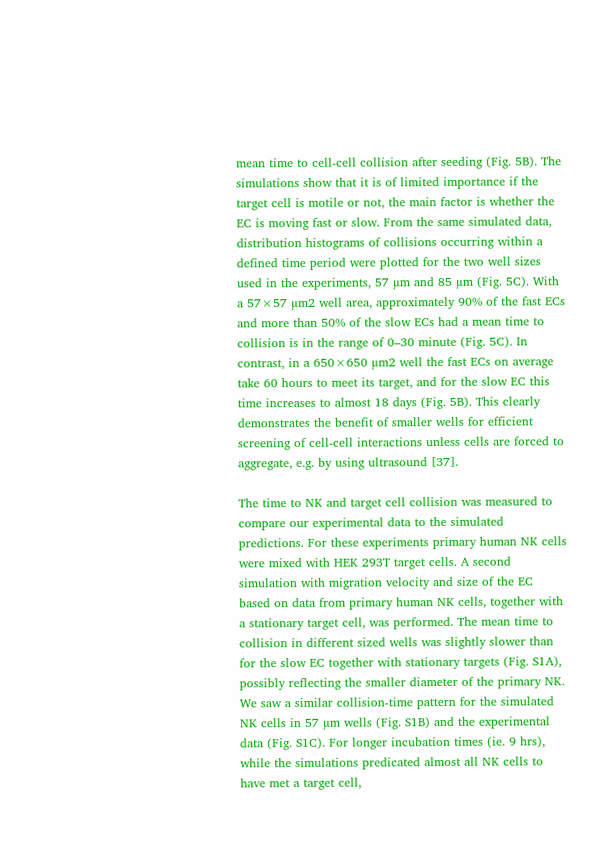mean time to cell-cell collision after seeding (Fig. 5B). The simulations show that it is of limited importance if the target cell is motile or not, the main factor is whether the EC is moving fast or slow. From the same simulated data, distribution histograms of collisions occurring within a defined time period were plotted for the two well sizes used in the experiments, 57 µm and 85 µm (Fig. 5C). With a 57×57 µm2 well area, approximately 90% of the fast ECs and more than 50% of the slow ECs had a mean time to collision is in the range of 0–30 minute (Fig. 5C). In contrast, in a 650×650 µm2 well the fast ECs on average take 60 hours to meet its target, and for the slow EC this time increases to almost 18 days (Fig. 5B). This clearly demonstrates the benefit of smaller wells for efficient screening of cell-cell interactions unless cells are forced to aggregate, e.g. by using ultrasound [37].

The time to NK and target cell collision was measured to compare our experimental data to the simulated predictions. For these experiments primary human NK cells were mixed with HEK 293T target cells. A second simulation with migration velocity and size of the EC based on data from primary human NK cells, together with a stationary target cell, was performed. The mean time to collision in different sized wells was slightly slower than for the slow EC together with stationary targets (Fig. S1A), possibly reflecting the smaller diameter of the primary NK. We saw a similar collision-time pattern for the simulated NK cells in 57 µm wells (Fig. S1B) and the experimental data (Fig. S1C). For longer incubation times (ie. 9 hrs), while the simulations predicated almost all NK cells to have met a target cell,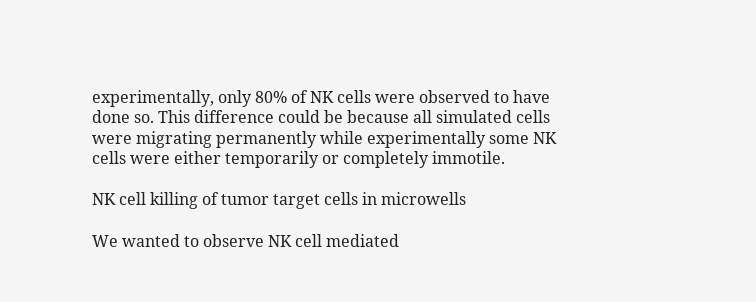experimentally, only 80% of NK cells were observed to have done so. This difference could be because all simulated cells were migrating permanently while experimentally some NK cells were either temporarily or completely immotile.

NK cell killing of tumor target cells in microwells

We wanted to observe NK cell mediated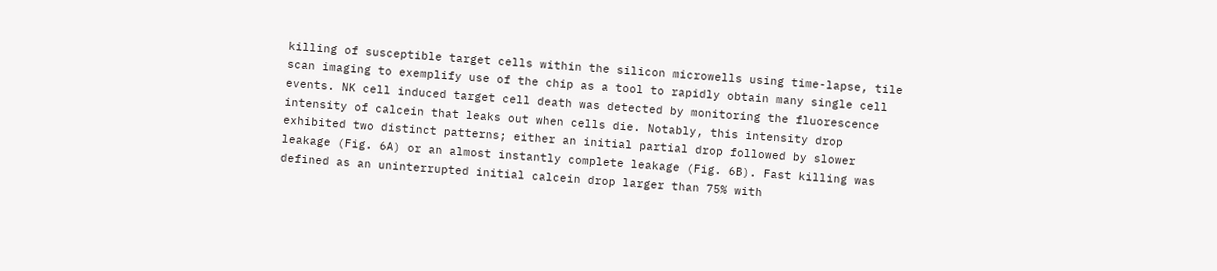killing of susceptible target cells within the silicon microwells using time-lapse, tile scan imaging to exemplify use of the chip as a tool to rapidly obtain many single cell events. NK cell induced target cell death was detected by monitoring the fluorescence intensity of calcein that leaks out when cells die. Notably, this intensity drop exhibited two distinct patterns; either an initial partial drop followed by slower leakage (Fig. 6A) or an almost instantly complete leakage (Fig. 6B). Fast killing was defined as an uninterrupted initial calcein drop larger than 75% with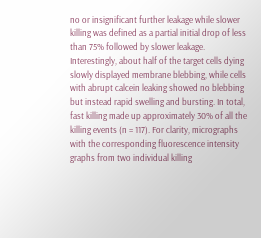no or insignificant further leakage while slower killing was defined as a partial initial drop of less than 75% followed by slower leakage. Interestingly, about half of the target cells dying slowly displayed membrane blebbing, while cells with abrupt calcein leaking showed no blebbing but instead rapid swelling and bursting. In total, fast killing made up approximately 30% of all the killing events (n = 117). For clarity, micrographs with the corresponding fluorescence intensity graphs from two individual killing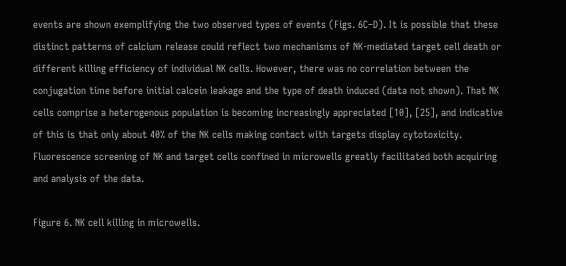events are shown exemplifying the two observed types of events (Figs. 6C–D). It is possible that these distinct patterns of calcium release could reflect two mechanisms of NK-mediated target cell death or different killing efficiency of individual NK cells. However, there was no correlation between the conjugation time before initial calcein leakage and the type of death induced (data not shown). That NK cells comprise a heterogenous population is becoming increasingly appreciated [10], [25], and indicative of this is that only about 40% of the NK cells making contact with targets display cytotoxicity. Fluorescence screening of NK and target cells confined in microwells greatly facilitated both acquiring and analysis of the data.

Figure 6. NK cell killing in microwells.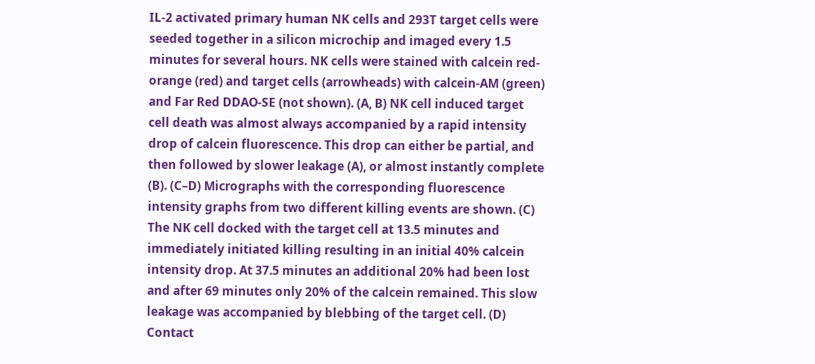IL-2 activated primary human NK cells and 293T target cells were seeded together in a silicon microchip and imaged every 1.5 minutes for several hours. NK cells were stained with calcein red-orange (red) and target cells (arrowheads) with calcein-AM (green) and Far Red DDAO-SE (not shown). (A, B) NK cell induced target cell death was almost always accompanied by a rapid intensity drop of calcein fluorescence. This drop can either be partial, and then followed by slower leakage (A), or almost instantly complete (B). (C–D) Micrographs with the corresponding fluorescence intensity graphs from two different killing events are shown. (C) The NK cell docked with the target cell at 13.5 minutes and immediately initiated killing resulting in an initial 40% calcein intensity drop. At 37.5 minutes an additional 20% had been lost and after 69 minutes only 20% of the calcein remained. This slow leakage was accompanied by blebbing of the target cell. (D) Contact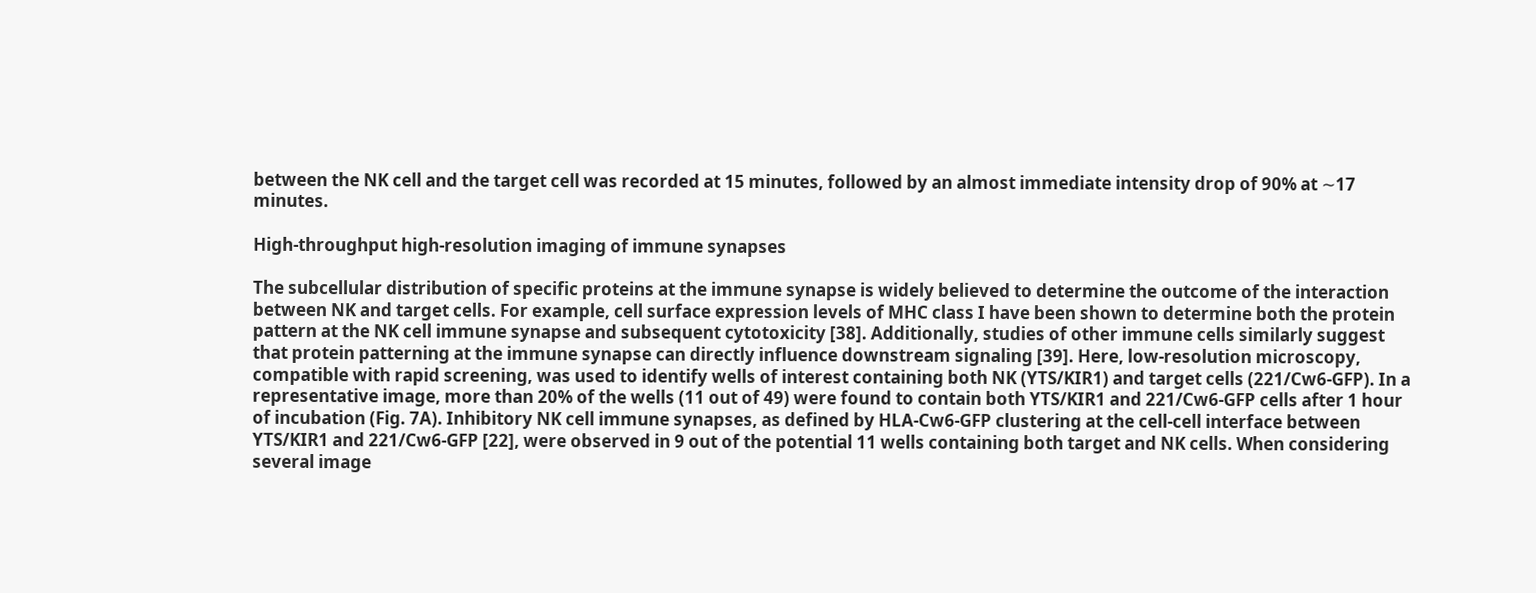between the NK cell and the target cell was recorded at 15 minutes, followed by an almost immediate intensity drop of 90% at ∼17 minutes.

High-throughput high-resolution imaging of immune synapses

The subcellular distribution of specific proteins at the immune synapse is widely believed to determine the outcome of the interaction between NK and target cells. For example, cell surface expression levels of MHC class I have been shown to determine both the protein pattern at the NK cell immune synapse and subsequent cytotoxicity [38]. Additionally, studies of other immune cells similarly suggest that protein patterning at the immune synapse can directly influence downstream signaling [39]. Here, low-resolution microscopy, compatible with rapid screening, was used to identify wells of interest containing both NK (YTS/KIR1) and target cells (221/Cw6-GFP). In a representative image, more than 20% of the wells (11 out of 49) were found to contain both YTS/KIR1 and 221/Cw6-GFP cells after 1 hour of incubation (Fig. 7A). Inhibitory NK cell immune synapses, as defined by HLA-Cw6-GFP clustering at the cell-cell interface between YTS/KIR1 and 221/Cw6-GFP [22], were observed in 9 out of the potential 11 wells containing both target and NK cells. When considering several image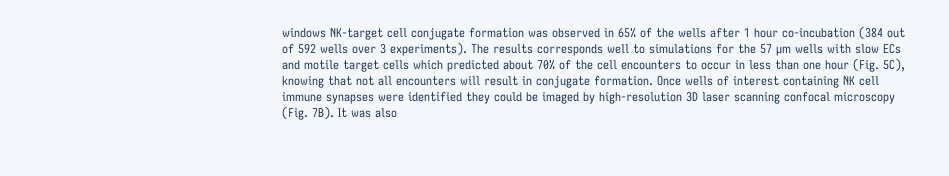windows NK-target cell conjugate formation was observed in 65% of the wells after 1 hour co-incubation (384 out of 592 wells over 3 experiments). The results corresponds well to simulations for the 57 µm wells with slow ECs and motile target cells which predicted about 70% of the cell encounters to occur in less than one hour (Fig. 5C), knowing that not all encounters will result in conjugate formation. Once wells of interest containing NK cell immune synapses were identified they could be imaged by high-resolution 3D laser scanning confocal microscopy (Fig. 7B). It was also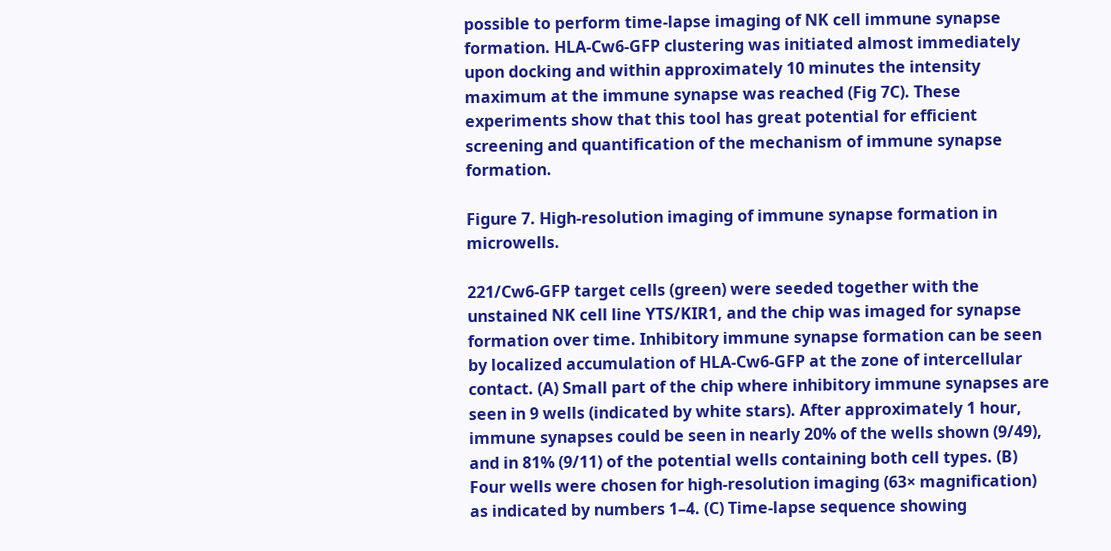possible to perform time-lapse imaging of NK cell immune synapse formation. HLA-Cw6-GFP clustering was initiated almost immediately upon docking and within approximately 10 minutes the intensity maximum at the immune synapse was reached (Fig 7C). These experiments show that this tool has great potential for efficient screening and quantification of the mechanism of immune synapse formation.

Figure 7. High-resolution imaging of immune synapse formation in microwells.

221/Cw6-GFP target cells (green) were seeded together with the unstained NK cell line YTS/KIR1, and the chip was imaged for synapse formation over time. Inhibitory immune synapse formation can be seen by localized accumulation of HLA-Cw6-GFP at the zone of intercellular contact. (A) Small part of the chip where inhibitory immune synapses are seen in 9 wells (indicated by white stars). After approximately 1 hour, immune synapses could be seen in nearly 20% of the wells shown (9/49), and in 81% (9/11) of the potential wells containing both cell types. (B) Four wells were chosen for high-resolution imaging (63× magnification) as indicated by numbers 1–4. (C) Time-lapse sequence showing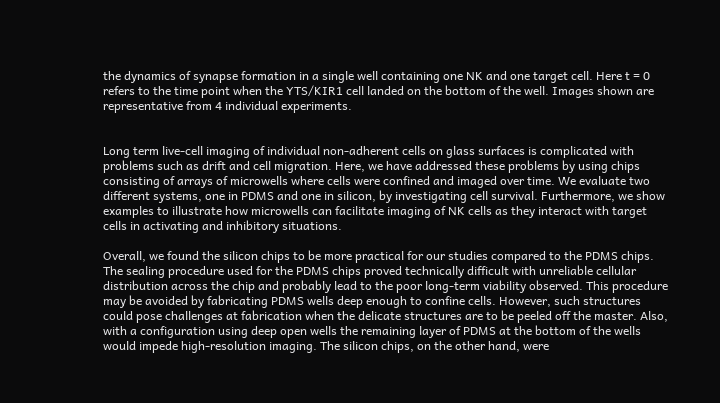the dynamics of synapse formation in a single well containing one NK and one target cell. Here t = 0 refers to the time point when the YTS/KIR1 cell landed on the bottom of the well. Images shown are representative from 4 individual experiments.


Long term live-cell imaging of individual non-adherent cells on glass surfaces is complicated with problems such as drift and cell migration. Here, we have addressed these problems by using chips consisting of arrays of microwells where cells were confined and imaged over time. We evaluate two different systems, one in PDMS and one in silicon, by investigating cell survival. Furthermore, we show examples to illustrate how microwells can facilitate imaging of NK cells as they interact with target cells in activating and inhibitory situations.

Overall, we found the silicon chips to be more practical for our studies compared to the PDMS chips. The sealing procedure used for the PDMS chips proved technically difficult with unreliable cellular distribution across the chip and probably lead to the poor long-term viability observed. This procedure may be avoided by fabricating PDMS wells deep enough to confine cells. However, such structures could pose challenges at fabrication when the delicate structures are to be peeled off the master. Also, with a configuration using deep open wells the remaining layer of PDMS at the bottom of the wells would impede high-resolution imaging. The silicon chips, on the other hand, were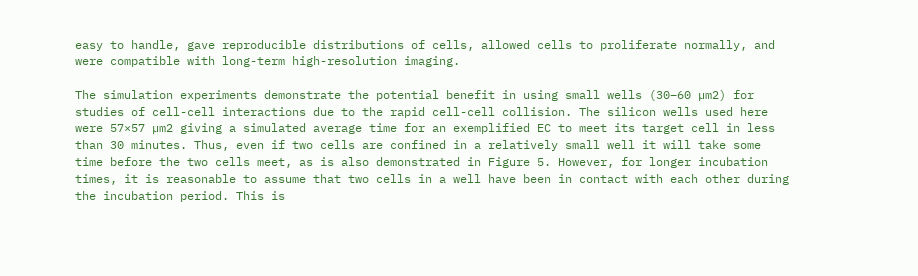easy to handle, gave reproducible distributions of cells, allowed cells to proliferate normally, and were compatible with long-term high-resolution imaging.

The simulation experiments demonstrate the potential benefit in using small wells (30–60 µm2) for studies of cell-cell interactions due to the rapid cell-cell collision. The silicon wells used here were 57×57 µm2 giving a simulated average time for an exemplified EC to meet its target cell in less than 30 minutes. Thus, even if two cells are confined in a relatively small well it will take some time before the two cells meet, as is also demonstrated in Figure 5. However, for longer incubation times, it is reasonable to assume that two cells in a well have been in contact with each other during the incubation period. This is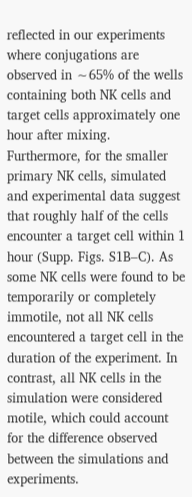reflected in our experiments where conjugations are observed in ∼65% of the wells containing both NK cells and target cells approximately one hour after mixing. Furthermore, for the smaller primary NK cells, simulated and experimental data suggest that roughly half of the cells encounter a target cell within 1 hour (Supp. Figs. S1B–C). As some NK cells were found to be temporarily or completely immotile, not all NK cells encountered a target cell in the duration of the experiment. In contrast, all NK cells in the simulation were considered motile, which could account for the difference observed between the simulations and experiments.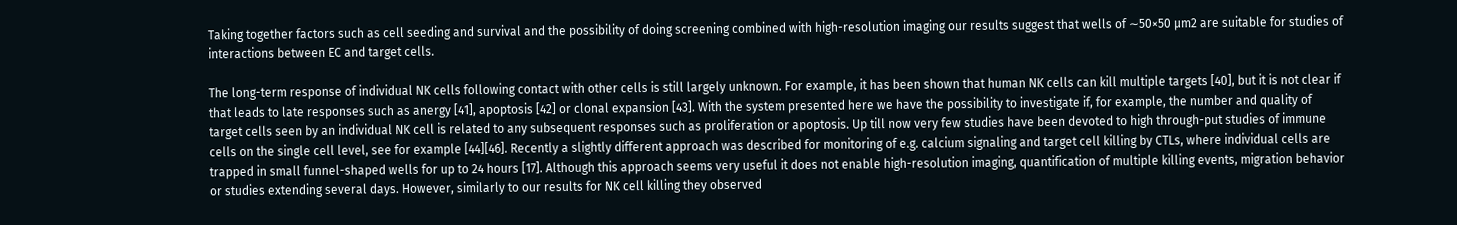Taking together factors such as cell seeding and survival and the possibility of doing screening combined with high-resolution imaging our results suggest that wells of ∼50×50 µm2 are suitable for studies of interactions between EC and target cells.

The long-term response of individual NK cells following contact with other cells is still largely unknown. For example, it has been shown that human NK cells can kill multiple targets [40], but it is not clear if that leads to late responses such as anergy [41], apoptosis [42] or clonal expansion [43]. With the system presented here we have the possibility to investigate if, for example, the number and quality of target cells seen by an individual NK cell is related to any subsequent responses such as proliferation or apoptosis. Up till now very few studies have been devoted to high through-put studies of immune cells on the single cell level, see for example [44][46]. Recently a slightly different approach was described for monitoring of e.g. calcium signaling and target cell killing by CTLs, where individual cells are trapped in small funnel-shaped wells for up to 24 hours [17]. Although this approach seems very useful it does not enable high-resolution imaging, quantification of multiple killing events, migration behavior or studies extending several days. However, similarly to our results for NK cell killing they observed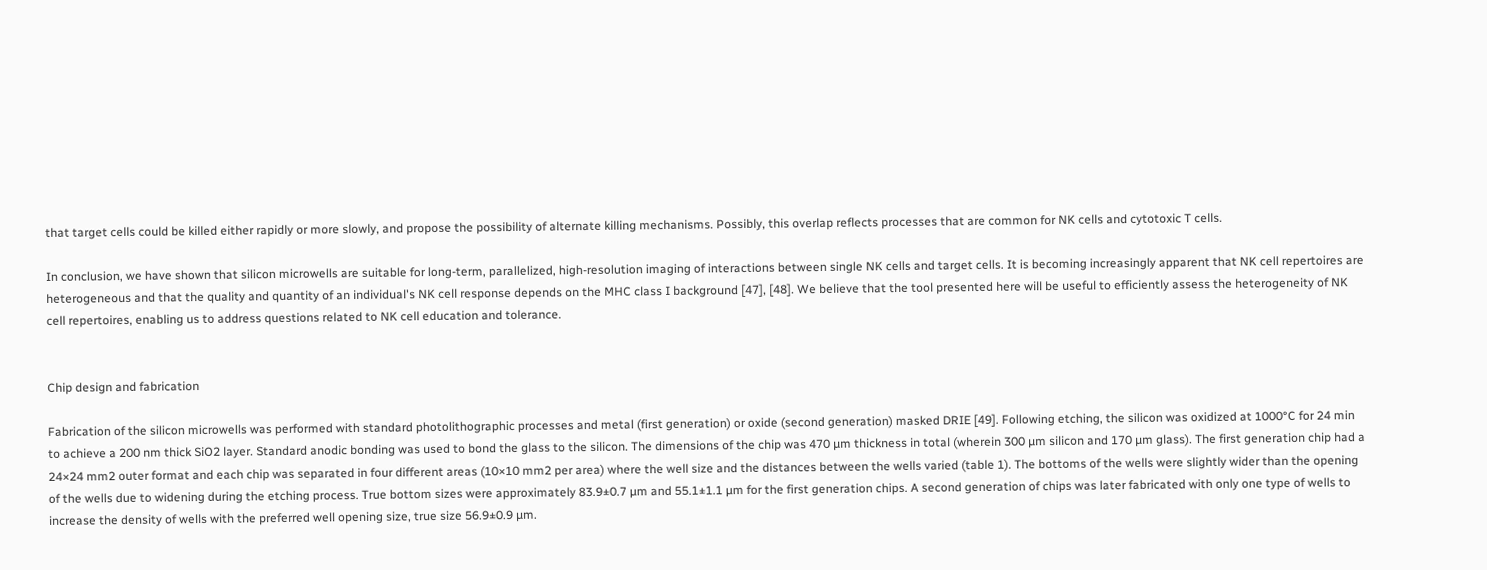that target cells could be killed either rapidly or more slowly, and propose the possibility of alternate killing mechanisms. Possibly, this overlap reflects processes that are common for NK cells and cytotoxic T cells.

In conclusion, we have shown that silicon microwells are suitable for long-term, parallelized, high-resolution imaging of interactions between single NK cells and target cells. It is becoming increasingly apparent that NK cell repertoires are heterogeneous and that the quality and quantity of an individual's NK cell response depends on the MHC class I background [47], [48]. We believe that the tool presented here will be useful to efficiently assess the heterogeneity of NK cell repertoires, enabling us to address questions related to NK cell education and tolerance.


Chip design and fabrication

Fabrication of the silicon microwells was performed with standard photolithographic processes and metal (first generation) or oxide (second generation) masked DRIE [49]. Following etching, the silicon was oxidized at 1000°C for 24 min to achieve a 200 nm thick SiO2 layer. Standard anodic bonding was used to bond the glass to the silicon. The dimensions of the chip was 470 µm thickness in total (wherein 300 µm silicon and 170 µm glass). The first generation chip had a 24×24 mm2 outer format and each chip was separated in four different areas (10×10 mm2 per area) where the well size and the distances between the wells varied (table 1). The bottoms of the wells were slightly wider than the opening of the wells due to widening during the etching process. True bottom sizes were approximately 83.9±0.7 µm and 55.1±1.1 µm for the first generation chips. A second generation of chips was later fabricated with only one type of wells to increase the density of wells with the preferred well opening size, true size 56.9±0.9 µm.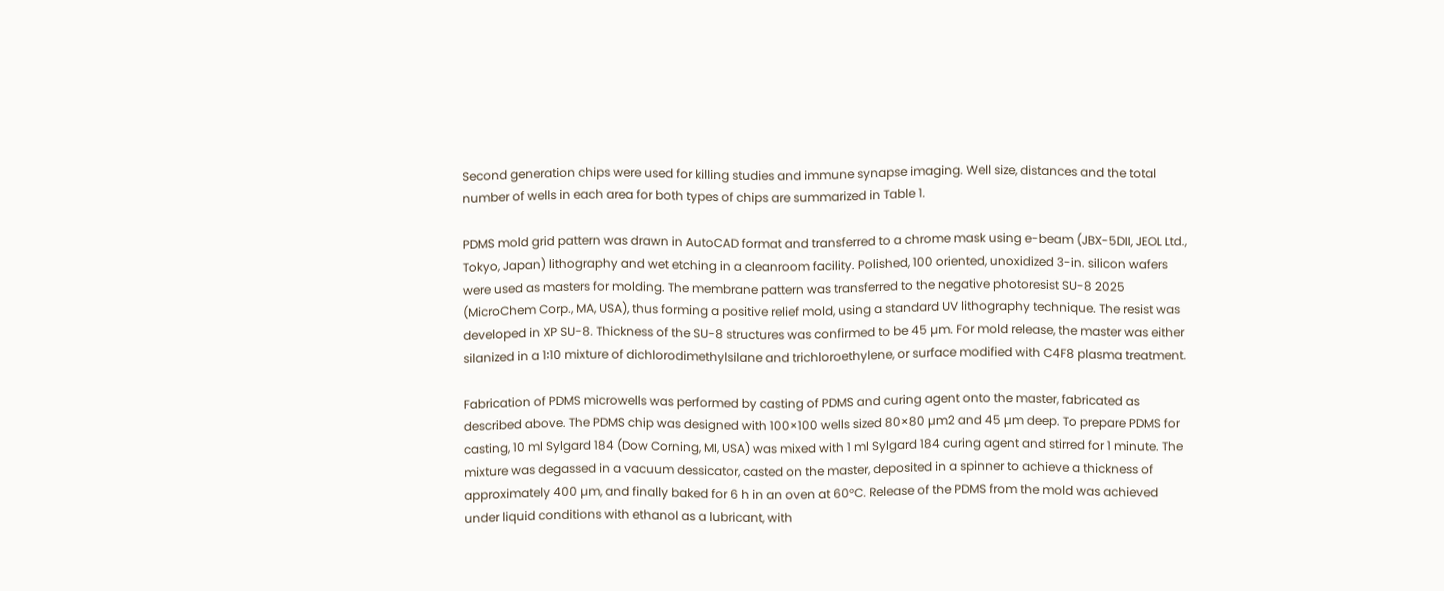Second generation chips were used for killing studies and immune synapse imaging. Well size, distances and the total number of wells in each area for both types of chips are summarized in Table 1.

PDMS mold grid pattern was drawn in AutoCAD format and transferred to a chrome mask using e-beam (JBX-5DII, JEOL Ltd., Tokyo, Japan) lithography and wet etching in a cleanroom facility. Polished, 100 oriented, unoxidized 3-in. silicon wafers were used as masters for molding. The membrane pattern was transferred to the negative photoresist SU-8 2025 (MicroChem Corp., MA, USA), thus forming a positive relief mold, using a standard UV lithography technique. The resist was developed in XP SU-8. Thickness of the SU-8 structures was confirmed to be 45 µm. For mold release, the master was either silanized in a 1∶10 mixture of dichlorodimethylsilane and trichloroethylene, or surface modified with C4F8 plasma treatment.

Fabrication of PDMS microwells was performed by casting of PDMS and curing agent onto the master, fabricated as described above. The PDMS chip was designed with 100×100 wells sized 80×80 µm2 and 45 µm deep. To prepare PDMS for casting, 10 ml Sylgard 184 (Dow Corning, MI, USA) was mixed with 1 ml Sylgard 184 curing agent and stirred for 1 minute. The mixture was degassed in a vacuum dessicator, casted on the master, deposited in a spinner to achieve a thickness of approximately 400 µm, and finally baked for 6 h in an oven at 60°C. Release of the PDMS from the mold was achieved under liquid conditions with ethanol as a lubricant, with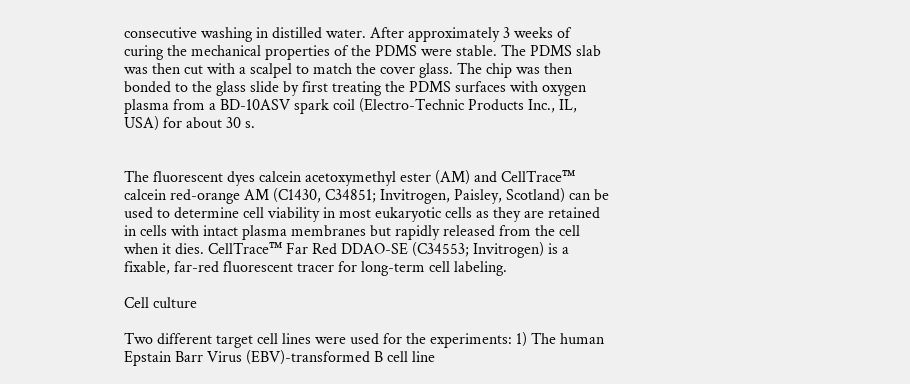consecutive washing in distilled water. After approximately 3 weeks of curing the mechanical properties of the PDMS were stable. The PDMS slab was then cut with a scalpel to match the cover glass. The chip was then bonded to the glass slide by first treating the PDMS surfaces with oxygen plasma from a BD-10ASV spark coil (Electro-Technic Products Inc., IL, USA) for about 30 s.


The fluorescent dyes calcein acetoxymethyl ester (AM) and CellTrace™ calcein red-orange AM (C1430, C34851; Invitrogen, Paisley, Scotland) can be used to determine cell viability in most eukaryotic cells as they are retained in cells with intact plasma membranes but rapidly released from the cell when it dies. CellTrace™ Far Red DDAO-SE (C34553; Invitrogen) is a fixable, far-red fluorescent tracer for long-term cell labeling.

Cell culture

Two different target cell lines were used for the experiments: 1) The human Epstain Barr Virus (EBV)-transformed B cell line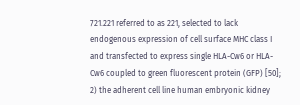721.221 referred to as 221, selected to lack endogenous expression of cell surface MHC class I and transfected to express single HLA-Cw6 or HLA-Cw6 coupled to green fluorescent protein (GFP) [50]; 2) the adherent cell line human embryonic kidney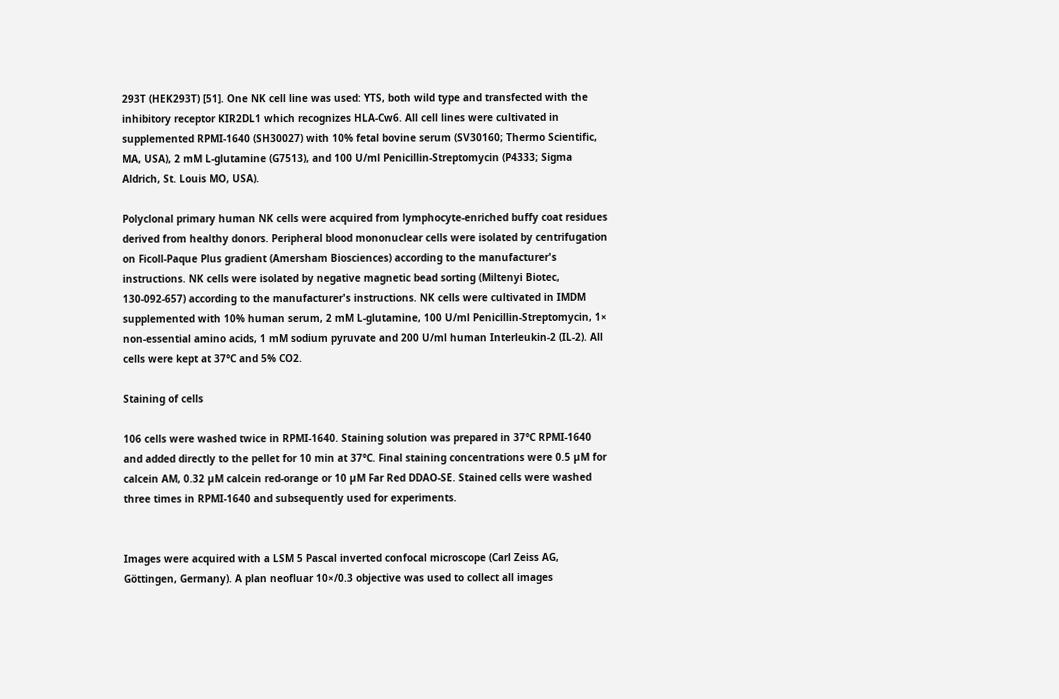293T (HEK293T) [51]. One NK cell line was used: YTS, both wild type and transfected with the inhibitory receptor KIR2DL1 which recognizes HLA-Cw6. All cell lines were cultivated in supplemented RPMI-1640 (SH30027) with 10% fetal bovine serum (SV30160; Thermo Scientific, MA, USA), 2 mM L-glutamine (G7513), and 100 U/ml Penicillin-Streptomycin (P4333; Sigma Aldrich, St. Louis MO, USA).

Polyclonal primary human NK cells were acquired from lymphocyte-enriched buffy coat residues derived from healthy donors. Peripheral blood mononuclear cells were isolated by centrifugation on Ficoll-Paque Plus gradient (Amersham Biosciences) according to the manufacturer's instructions. NK cells were isolated by negative magnetic bead sorting (Miltenyi Biotec, 130-092-657) according to the manufacturer's instructions. NK cells were cultivated in IMDM supplemented with 10% human serum, 2 mM L-glutamine, 100 U/ml Penicillin-Streptomycin, 1× non-essential amino acids, 1 mM sodium pyruvate and 200 U/ml human Interleukin-2 (IL-2). All cells were kept at 37°C and 5% CO2.

Staining of cells

106 cells were washed twice in RPMI-1640. Staining solution was prepared in 37°C RPMI-1640 and added directly to the pellet for 10 min at 37°C. Final staining concentrations were 0.5 µM for calcein AM, 0.32 µM calcein red-orange or 10 µM Far Red DDAO-SE. Stained cells were washed three times in RPMI-1640 and subsequently used for experiments.


Images were acquired with a LSM 5 Pascal inverted confocal microscope (Carl Zeiss AG, Göttingen, Germany). A plan neofluar 10×/0.3 objective was used to collect all images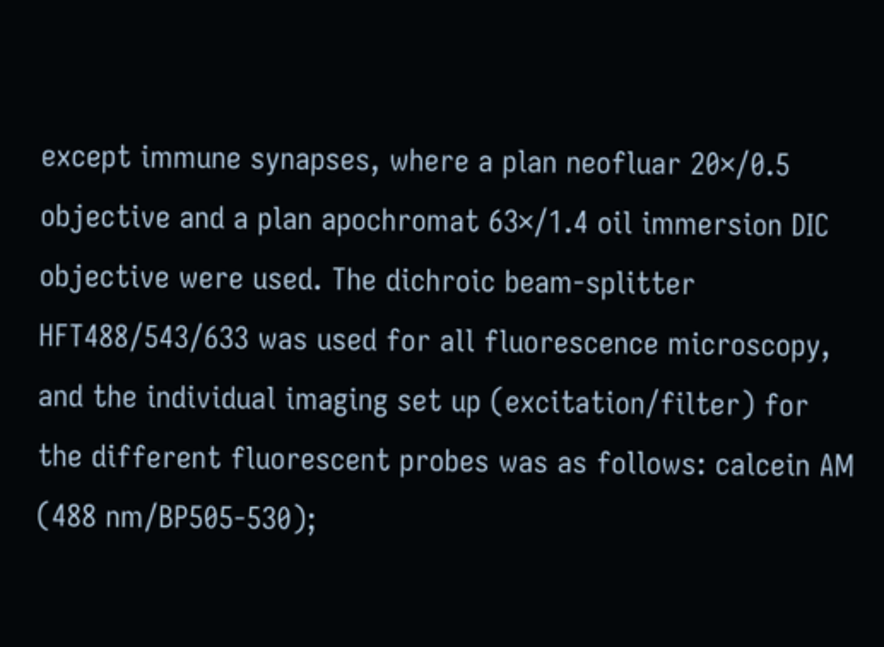except immune synapses, where a plan neofluar 20×/0.5 objective and a plan apochromat 63×/1.4 oil immersion DIC objective were used. The dichroic beam-splitter HFT488/543/633 was used for all fluorescence microscopy, and the individual imaging set up (excitation/filter) for the different fluorescent probes was as follows: calcein AM (488 nm/BP505-530);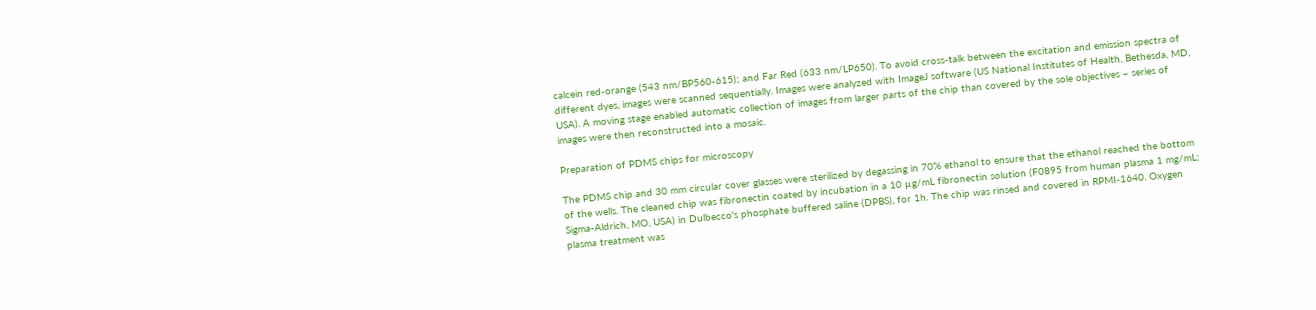calcein red-orange (543 nm/BP560-615); and Far Red (633 nm/LP650). To avoid cross-talk between the excitation and emission spectra of different dyes, images were scanned sequentially. Images were analyzed with ImageJ software (US National Institutes of Health, Bethesda, MD, USA). A moving stage enabled automatic collection of images from larger parts of the chip than covered by the sole objectives – series of images were then reconstructed into a mosaic.

Preparation of PDMS chips for microscopy

The PDMS chip and 30 mm circular cover glasses were sterilized by degassing in 70% ethanol to ensure that the ethanol reached the bottom of the wells. The cleaned chip was fibronectin coated by incubation in a 10 µg/mL fibronectin solution (F0895 from human plasma 1 mg/mL; Sigma-Aldrich, MO, USA) in Dulbecco's phosphate buffered saline (DPBS), for 1h. The chip was rinsed and covered in RPMI-1640. Oxygen plasma treatment was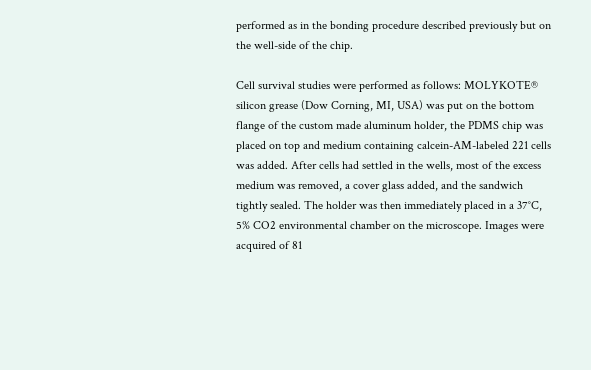performed as in the bonding procedure described previously but on the well-side of the chip.

Cell survival studies were performed as follows: MOLYKOTE® silicon grease (Dow Corning, MI, USA) was put on the bottom flange of the custom made aluminum holder, the PDMS chip was placed on top and medium containing calcein-AM-labeled 221 cells was added. After cells had settled in the wells, most of the excess medium was removed, a cover glass added, and the sandwich tightly sealed. The holder was then immediately placed in a 37°C, 5% CO2 environmental chamber on the microscope. Images were acquired of 81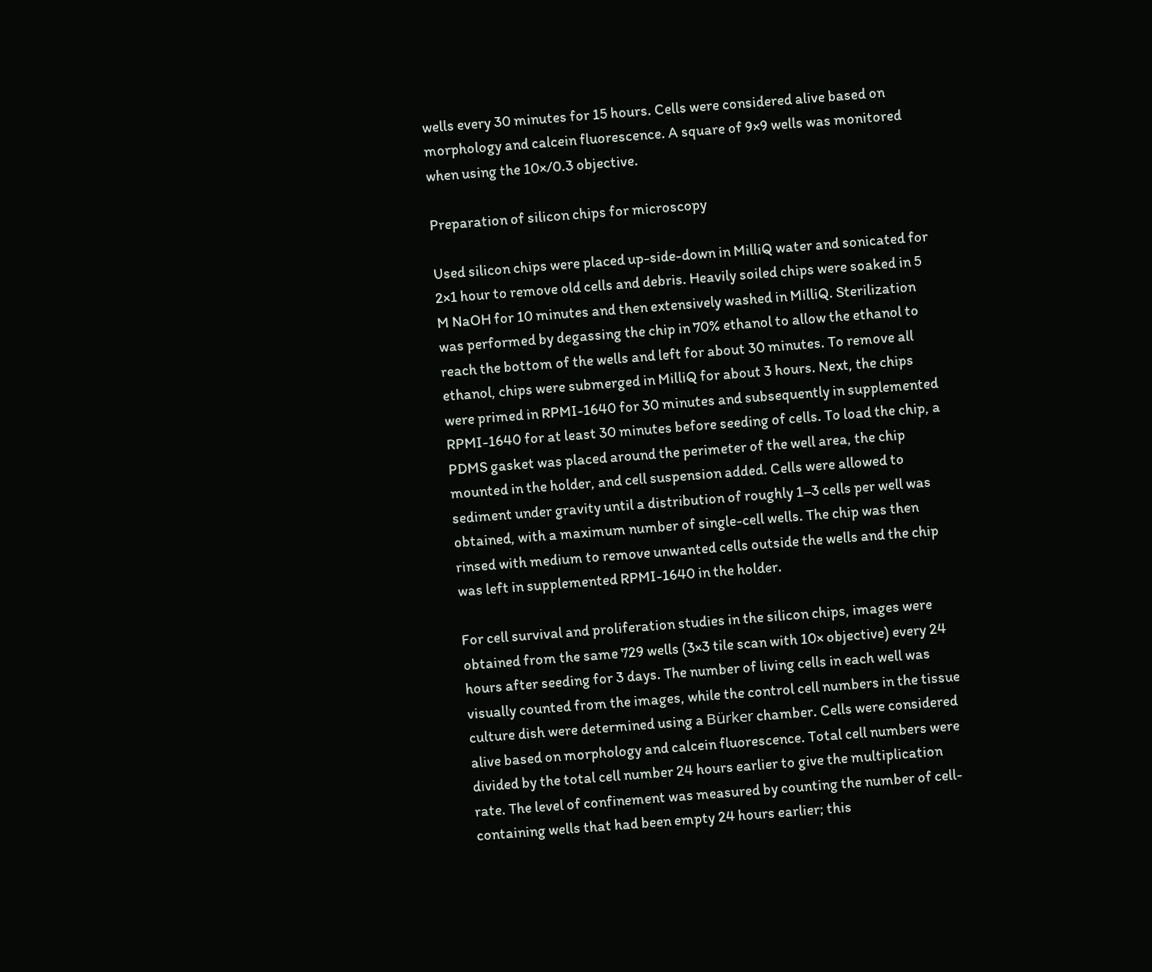wells every 30 minutes for 15 hours. Cells were considered alive based on morphology and calcein fluorescence. A square of 9×9 wells was monitored when using the 10×/0.3 objective.

Preparation of silicon chips for microscopy

Used silicon chips were placed up-side-down in MilliQ water and sonicated for 2×1 hour to remove old cells and debris. Heavily soiled chips were soaked in 5 M NaOH for 10 minutes and then extensively washed in MilliQ. Sterilization was performed by degassing the chip in 70% ethanol to allow the ethanol to reach the bottom of the wells and left for about 30 minutes. To remove all ethanol, chips were submerged in MilliQ for about 3 hours. Next, the chips were primed in RPMI-1640 for 30 minutes and subsequently in supplemented RPMI-1640 for at least 30 minutes before seeding of cells. To load the chip, a PDMS gasket was placed around the perimeter of the well area, the chip mounted in the holder, and cell suspension added. Cells were allowed to sediment under gravity until a distribution of roughly 1–3 cells per well was obtained, with a maximum number of single-cell wells. The chip was then rinsed with medium to remove unwanted cells outside the wells and the chip was left in supplemented RPMI-1640 in the holder.

For cell survival and proliferation studies in the silicon chips, images were obtained from the same 729 wells (3×3 tile scan with 10× objective) every 24 hours after seeding for 3 days. The number of living cells in each well was visually counted from the images, while the control cell numbers in the tissue culture dish were determined using a Bürker chamber. Cells were considered alive based on morphology and calcein fluorescence. Total cell numbers were divided by the total cell number 24 hours earlier to give the multiplication rate. The level of confinement was measured by counting the number of cell-containing wells that had been empty 24 hours earlier; this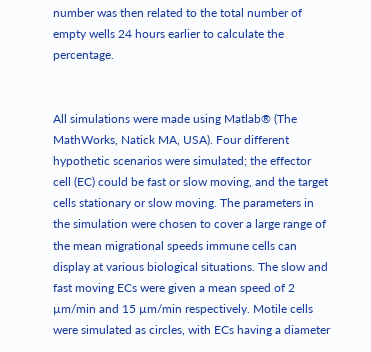number was then related to the total number of empty wells 24 hours earlier to calculate the percentage.


All simulations were made using Matlab® (The MathWorks, Natick MA, USA). Four different hypothetic scenarios were simulated; the effector cell (EC) could be fast or slow moving, and the target cells stationary or slow moving. The parameters in the simulation were chosen to cover a large range of the mean migrational speeds immune cells can display at various biological situations. The slow and fast moving ECs were given a mean speed of 2 µm/min and 15 µm/min respectively. Motile cells were simulated as circles, with ECs having a diameter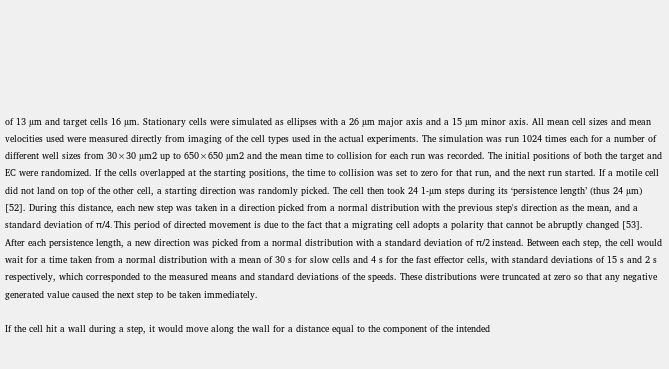of 13 µm and target cells 16 µm. Stationary cells were simulated as ellipses with a 26 µm major axis and a 15 µm minor axis. All mean cell sizes and mean velocities used were measured directly from imaging of the cell types used in the actual experiments. The simulation was run 1024 times each for a number of different well sizes from 30×30 µm2 up to 650×650 µm2 and the mean time to collision for each run was recorded. The initial positions of both the target and EC were randomized. If the cells overlapped at the starting positions, the time to collision was set to zero for that run, and the next run started. If a motile cell did not land on top of the other cell, a starting direction was randomly picked. The cell then took 24 1-µm steps during its ‘persistence length’ (thus 24 µm) [52]. During this distance, each new step was taken in a direction picked from a normal distribution with the previous step's direction as the mean, and a standard deviation of π/4. This period of directed movement is due to the fact that a migrating cell adopts a polarity that cannot be abruptly changed [53]. After each persistence length, a new direction was picked from a normal distribution with a standard deviation of π/2 instead. Between each step, the cell would wait for a time taken from a normal distribution with a mean of 30 s for slow cells and 4 s for the fast effector cells, with standard deviations of 15 s and 2 s respectively, which corresponded to the measured means and standard deviations of the speeds. These distributions were truncated at zero so that any negative generated value caused the next step to be taken immediately.

If the cell hit a wall during a step, it would move along the wall for a distance equal to the component of the intended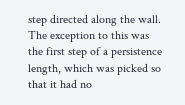step directed along the wall. The exception to this was the first step of a persistence length, which was picked so that it had no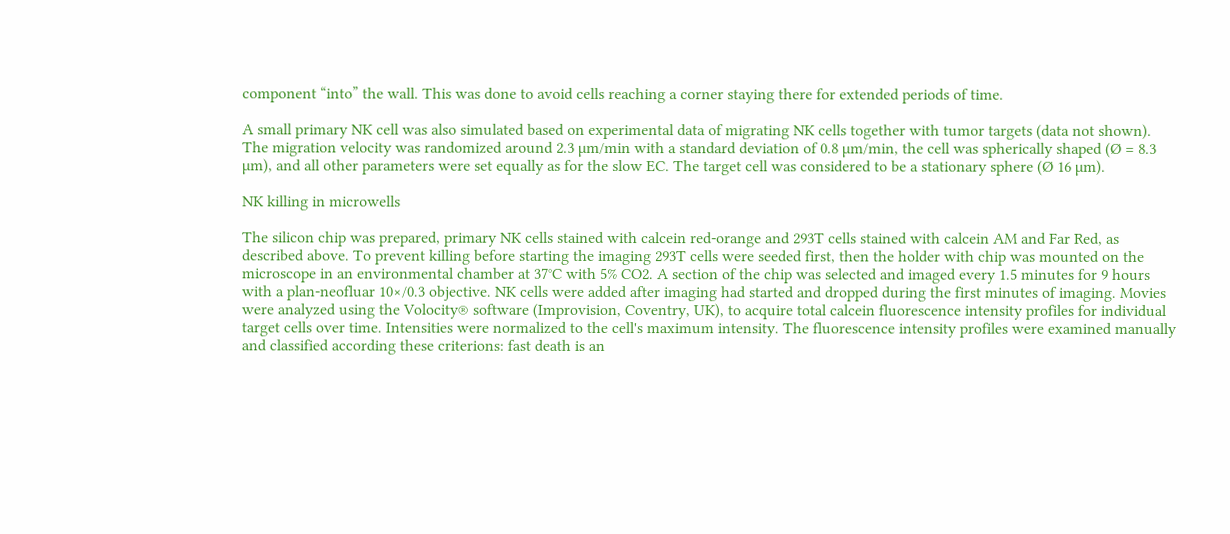component “into” the wall. This was done to avoid cells reaching a corner staying there for extended periods of time.

A small primary NK cell was also simulated based on experimental data of migrating NK cells together with tumor targets (data not shown). The migration velocity was randomized around 2.3 µm/min with a standard deviation of 0.8 µm/min, the cell was spherically shaped (Ø = 8.3 µm), and all other parameters were set equally as for the slow EC. The target cell was considered to be a stationary sphere (Ø 16 µm).

NK killing in microwells

The silicon chip was prepared, primary NK cells stained with calcein red-orange and 293T cells stained with calcein AM and Far Red, as described above. To prevent killing before starting the imaging 293T cells were seeded first, then the holder with chip was mounted on the microscope in an environmental chamber at 37°C with 5% CO2. A section of the chip was selected and imaged every 1.5 minutes for 9 hours with a plan-neofluar 10×/0.3 objective. NK cells were added after imaging had started and dropped during the first minutes of imaging. Movies were analyzed using the Volocity® software (Improvision, Coventry, UK), to acquire total calcein fluorescence intensity profiles for individual target cells over time. Intensities were normalized to the cell's maximum intensity. The fluorescence intensity profiles were examined manually and classified according these criterions: fast death is an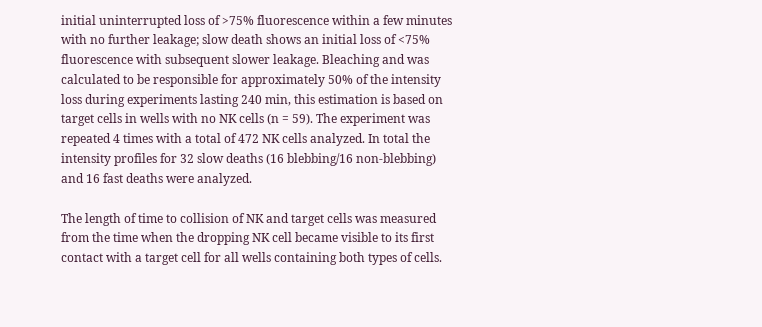initial uninterrupted loss of >75% fluorescence within a few minutes with no further leakage; slow death shows an initial loss of <75% fluorescence with subsequent slower leakage. Bleaching and was calculated to be responsible for approximately 50% of the intensity loss during experiments lasting 240 min, this estimation is based on target cells in wells with no NK cells (n = 59). The experiment was repeated 4 times with a total of 472 NK cells analyzed. In total the intensity profiles for 32 slow deaths (16 blebbing/16 non-blebbing) and 16 fast deaths were analyzed.

The length of time to collision of NK and target cells was measured from the time when the dropping NK cell became visible to its first contact with a target cell for all wells containing both types of cells.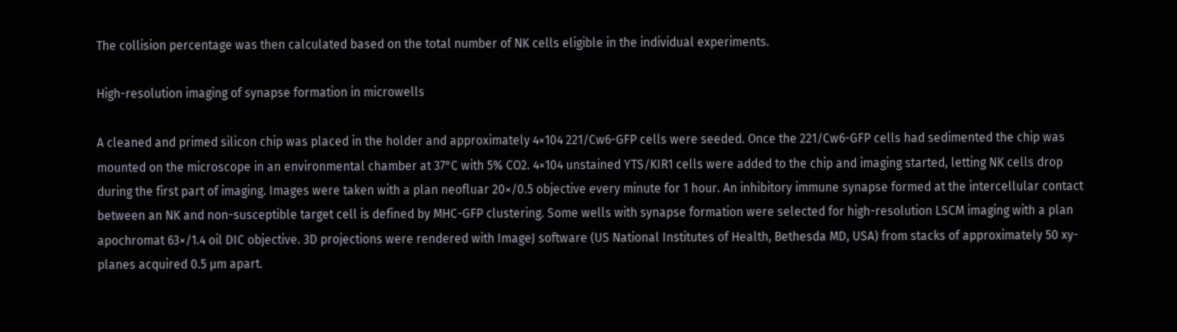The collision percentage was then calculated based on the total number of NK cells eligible in the individual experiments.

High-resolution imaging of synapse formation in microwells

A cleaned and primed silicon chip was placed in the holder and approximately 4×104 221/Cw6-GFP cells were seeded. Once the 221/Cw6-GFP cells had sedimented the chip was mounted on the microscope in an environmental chamber at 37°C with 5% CO2. 4×104 unstained YTS/KIR1 cells were added to the chip and imaging started, letting NK cells drop during the first part of imaging. Images were taken with a plan neofluar 20×/0.5 objective every minute for 1 hour. An inhibitory immune synapse formed at the intercellular contact between an NK and non-susceptible target cell is defined by MHC-GFP clustering. Some wells with synapse formation were selected for high-resolution LSCM imaging with a plan apochromat 63×/1.4 oil DIC objective. 3D projections were rendered with ImageJ software (US National Institutes of Health, Bethesda MD, USA) from stacks of approximately 50 xy-planes acquired 0.5 µm apart.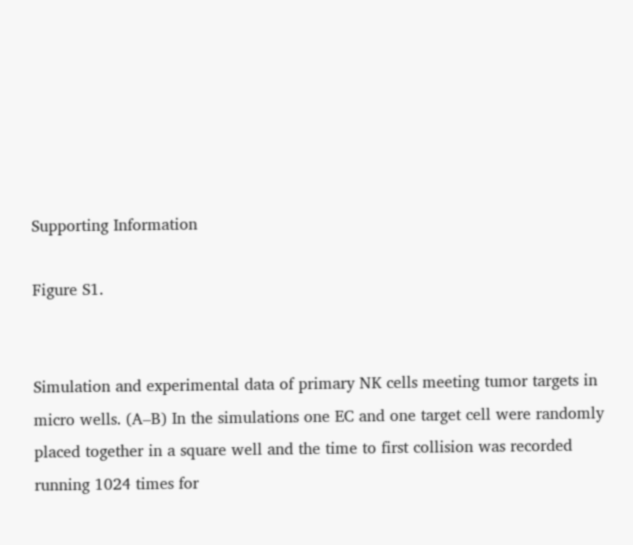Supporting Information

Figure S1.


Simulation and experimental data of primary NK cells meeting tumor targets in micro wells. (A–B) In the simulations one EC and one target cell were randomly placed together in a square well and the time to first collision was recorded running 1024 times for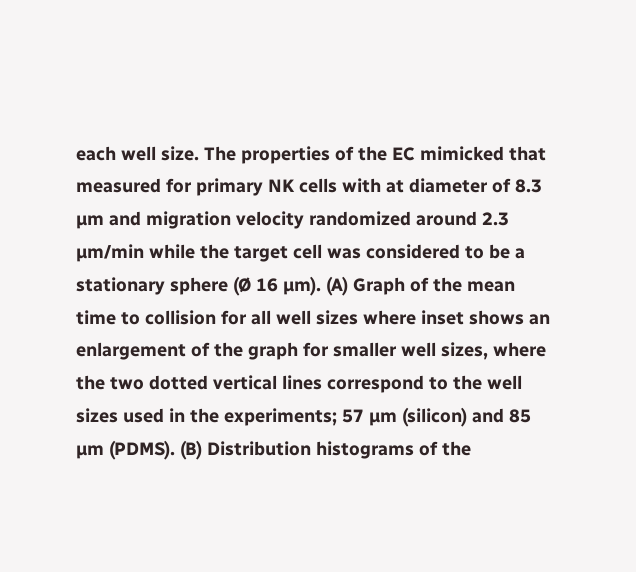each well size. The properties of the EC mimicked that measured for primary NK cells with at diameter of 8.3 µm and migration velocity randomized around 2.3 µm/min while the target cell was considered to be a stationary sphere (Ø 16 µm). (A) Graph of the mean time to collision for all well sizes where inset shows an enlargement of the graph for smaller well sizes, where the two dotted vertical lines correspond to the well sizes used in the experiments; 57 µm (silicon) and 85 µm (PDMS). (B) Distribution histograms of the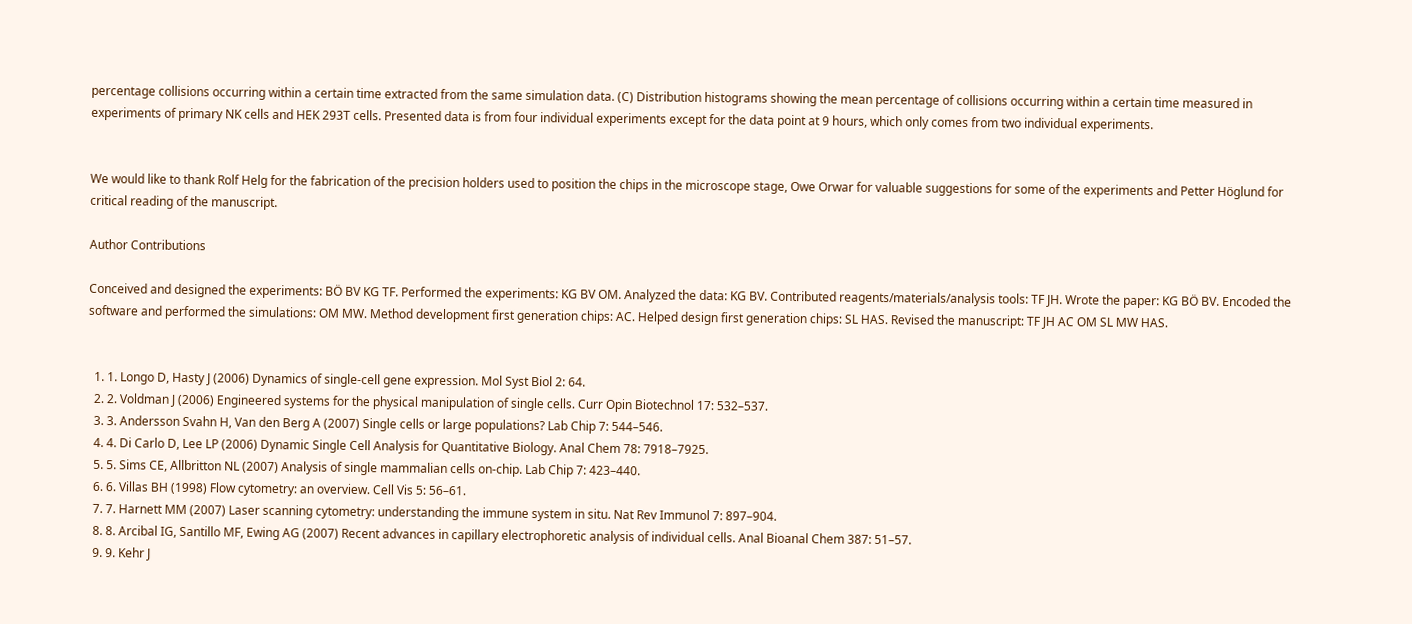percentage collisions occurring within a certain time extracted from the same simulation data. (C) Distribution histograms showing the mean percentage of collisions occurring within a certain time measured in experiments of primary NK cells and HEK 293T cells. Presented data is from four individual experiments except for the data point at 9 hours, which only comes from two individual experiments.


We would like to thank Rolf Helg for the fabrication of the precision holders used to position the chips in the microscope stage, Owe Orwar for valuable suggestions for some of the experiments and Petter Höglund for critical reading of the manuscript.

Author Contributions

Conceived and designed the experiments: BÖ BV KG TF. Performed the experiments: KG BV OM. Analyzed the data: KG BV. Contributed reagents/materials/analysis tools: TF JH. Wrote the paper: KG BÖ BV. Encoded the software and performed the simulations: OM MW. Method development first generation chips: AC. Helped design first generation chips: SL HAS. Revised the manuscript: TF JH AC OM SL MW HAS.


  1. 1. Longo D, Hasty J (2006) Dynamics of single-cell gene expression. Mol Syst Biol 2: 64.
  2. 2. Voldman J (2006) Engineered systems for the physical manipulation of single cells. Curr Opin Biotechnol 17: 532–537.
  3. 3. Andersson Svahn H, Van den Berg A (2007) Single cells or large populations? Lab Chip 7: 544–546.
  4. 4. Di Carlo D, Lee LP (2006) Dynamic Single Cell Analysis for Quantitative Biology. Anal Chem 78: 7918–7925.
  5. 5. Sims CE, Allbritton NL (2007) Analysis of single mammalian cells on-chip. Lab Chip 7: 423–440.
  6. 6. Villas BH (1998) Flow cytometry: an overview. Cell Vis 5: 56–61.
  7. 7. Harnett MM (2007) Laser scanning cytometry: understanding the immune system in situ. Nat Rev Immunol 7: 897–904.
  8. 8. Arcibal IG, Santillo MF, Ewing AG (2007) Recent advances in capillary electrophoretic analysis of individual cells. Anal Bioanal Chem 387: 51–57.
  9. 9. Kehr J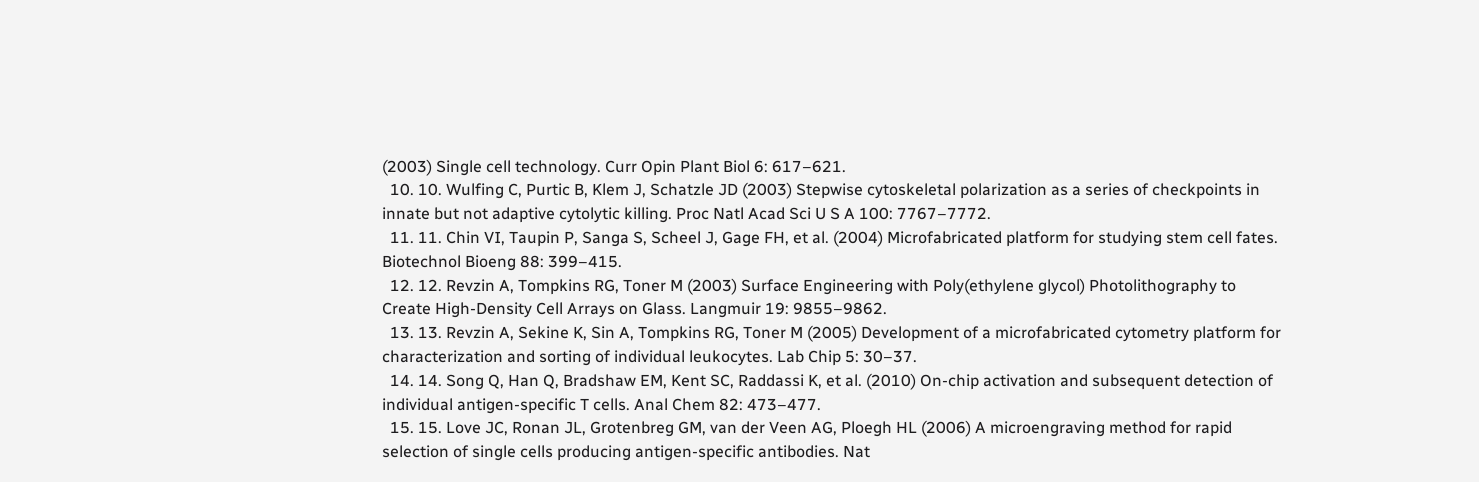(2003) Single cell technology. Curr Opin Plant Biol 6: 617–621.
  10. 10. Wulfing C, Purtic B, Klem J, Schatzle JD (2003) Stepwise cytoskeletal polarization as a series of checkpoints in innate but not adaptive cytolytic killing. Proc Natl Acad Sci U S A 100: 7767–7772.
  11. 11. Chin VI, Taupin P, Sanga S, Scheel J, Gage FH, et al. (2004) Microfabricated platform for studying stem cell fates. Biotechnol Bioeng 88: 399–415.
  12. 12. Revzin A, Tompkins RG, Toner M (2003) Surface Engineering with Poly(ethylene glycol) Photolithography to Create High-Density Cell Arrays on Glass. Langmuir 19: 9855–9862.
  13. 13. Revzin A, Sekine K, Sin A, Tompkins RG, Toner M (2005) Development of a microfabricated cytometry platform for characterization and sorting of individual leukocytes. Lab Chip 5: 30–37.
  14. 14. Song Q, Han Q, Bradshaw EM, Kent SC, Raddassi K, et al. (2010) On-chip activation and subsequent detection of individual antigen-specific T cells. Anal Chem 82: 473–477.
  15. 15. Love JC, Ronan JL, Grotenbreg GM, van der Veen AG, Ploegh HL (2006) A microengraving method for rapid selection of single cells producing antigen-specific antibodies. Nat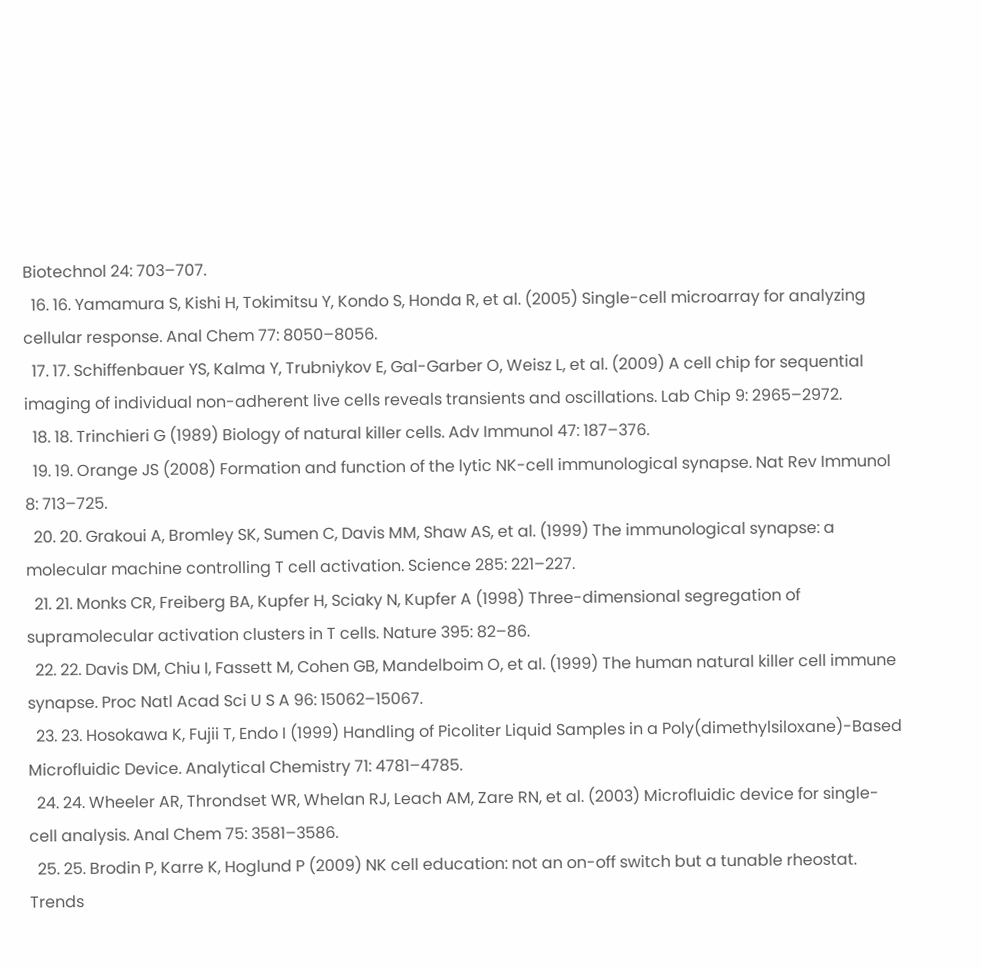Biotechnol 24: 703–707.
  16. 16. Yamamura S, Kishi H, Tokimitsu Y, Kondo S, Honda R, et al. (2005) Single-cell microarray for analyzing cellular response. Anal Chem 77: 8050–8056.
  17. 17. Schiffenbauer YS, Kalma Y, Trubniykov E, Gal-Garber O, Weisz L, et al. (2009) A cell chip for sequential imaging of individual non-adherent live cells reveals transients and oscillations. Lab Chip 9: 2965–2972.
  18. 18. Trinchieri G (1989) Biology of natural killer cells. Adv Immunol 47: 187–376.
  19. 19. Orange JS (2008) Formation and function of the lytic NK-cell immunological synapse. Nat Rev Immunol 8: 713–725.
  20. 20. Grakoui A, Bromley SK, Sumen C, Davis MM, Shaw AS, et al. (1999) The immunological synapse: a molecular machine controlling T cell activation. Science 285: 221–227.
  21. 21. Monks CR, Freiberg BA, Kupfer H, Sciaky N, Kupfer A (1998) Three-dimensional segregation of supramolecular activation clusters in T cells. Nature 395: 82–86.
  22. 22. Davis DM, Chiu I, Fassett M, Cohen GB, Mandelboim O, et al. (1999) The human natural killer cell immune synapse. Proc Natl Acad Sci U S A 96: 15062–15067.
  23. 23. Hosokawa K, Fujii T, Endo I (1999) Handling of Picoliter Liquid Samples in a Poly(dimethylsiloxane)-Based Microfluidic Device. Analytical Chemistry 71: 4781–4785.
  24. 24. Wheeler AR, Throndset WR, Whelan RJ, Leach AM, Zare RN, et al. (2003) Microfluidic device for single-cell analysis. Anal Chem 75: 3581–3586.
  25. 25. Brodin P, Karre K, Hoglund P (2009) NK cell education: not an on-off switch but a tunable rheostat. Trends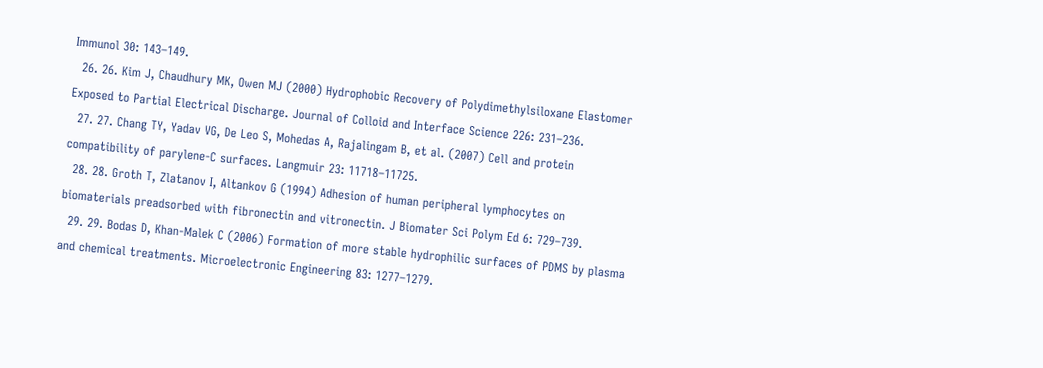Immunol 30: 143–149.
  26. 26. Kim J, Chaudhury MK, Owen MJ (2000) Hydrophobic Recovery of Polydimethylsiloxane Elastomer Exposed to Partial Electrical Discharge. Journal of Colloid and Interface Science 226: 231–236.
  27. 27. Chang TY, Yadav VG, De Leo S, Mohedas A, Rajalingam B, et al. (2007) Cell and protein compatibility of parylene-C surfaces. Langmuir 23: 11718–11725.
  28. 28. Groth T, Zlatanov I, Altankov G (1994) Adhesion of human peripheral lymphocytes on biomaterials preadsorbed with fibronectin and vitronectin. J Biomater Sci Polym Ed 6: 729–739.
  29. 29. Bodas D, Khan-Malek C (2006) Formation of more stable hydrophilic surfaces of PDMS by plasma and chemical treatments. Microelectronic Engineering 83: 1277–1279.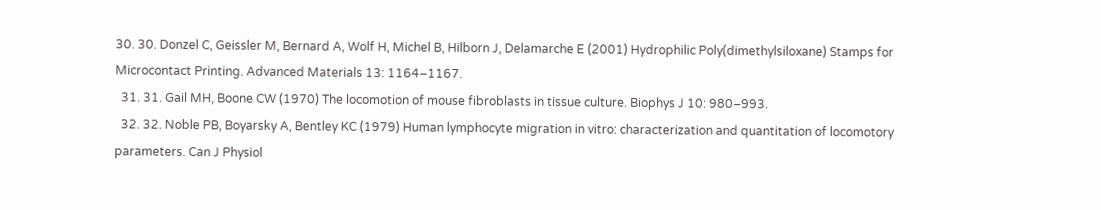30. 30. Donzel C, Geissler M, Bernard A, Wolf H, Michel B, Hilborn J, Delamarche E (2001) Hydrophilic Poly(dimethylsiloxane) Stamps for Microcontact Printing. Advanced Materials 13: 1164–1167.
  31. 31. Gail MH, Boone CW (1970) The locomotion of mouse fibroblasts in tissue culture. Biophys J 10: 980–993.
  32. 32. Noble PB, Boyarsky A, Bentley KC (1979) Human lymphocyte migration in vitro: characterization and quantitation of locomotory parameters. Can J Physiol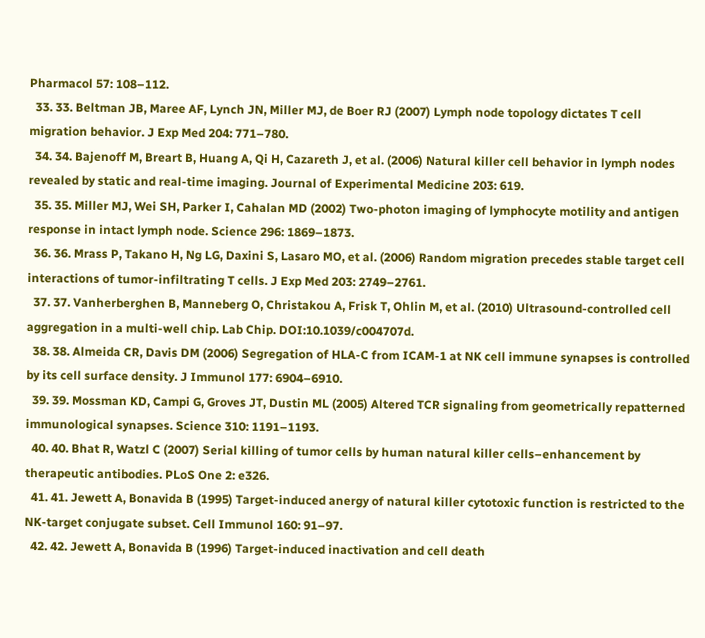Pharmacol 57: 108–112.
  33. 33. Beltman JB, Maree AF, Lynch JN, Miller MJ, de Boer RJ (2007) Lymph node topology dictates T cell migration behavior. J Exp Med 204: 771–780.
  34. 34. Bajenoff M, Breart B, Huang A, Qi H, Cazareth J, et al. (2006) Natural killer cell behavior in lymph nodes revealed by static and real-time imaging. Journal of Experimental Medicine 203: 619.
  35. 35. Miller MJ, Wei SH, Parker I, Cahalan MD (2002) Two-photon imaging of lymphocyte motility and antigen response in intact lymph node. Science 296: 1869–1873.
  36. 36. Mrass P, Takano H, Ng LG, Daxini S, Lasaro MO, et al. (2006) Random migration precedes stable target cell interactions of tumor-infiltrating T cells. J Exp Med 203: 2749–2761.
  37. 37. Vanherberghen B, Manneberg O, Christakou A, Frisk T, Ohlin M, et al. (2010) Ultrasound-controlled cell aggregation in a multi-well chip. Lab Chip. DOI:10.1039/c004707d.
  38. 38. Almeida CR, Davis DM (2006) Segregation of HLA-C from ICAM-1 at NK cell immune synapses is controlled by its cell surface density. J Immunol 177: 6904–6910.
  39. 39. Mossman KD, Campi G, Groves JT, Dustin ML (2005) Altered TCR signaling from geometrically repatterned immunological synapses. Science 310: 1191–1193.
  40. 40. Bhat R, Watzl C (2007) Serial killing of tumor cells by human natural killer cells–enhancement by therapeutic antibodies. PLoS One 2: e326.
  41. 41. Jewett A, Bonavida B (1995) Target-induced anergy of natural killer cytotoxic function is restricted to the NK-target conjugate subset. Cell Immunol 160: 91–97.
  42. 42. Jewett A, Bonavida B (1996) Target-induced inactivation and cell death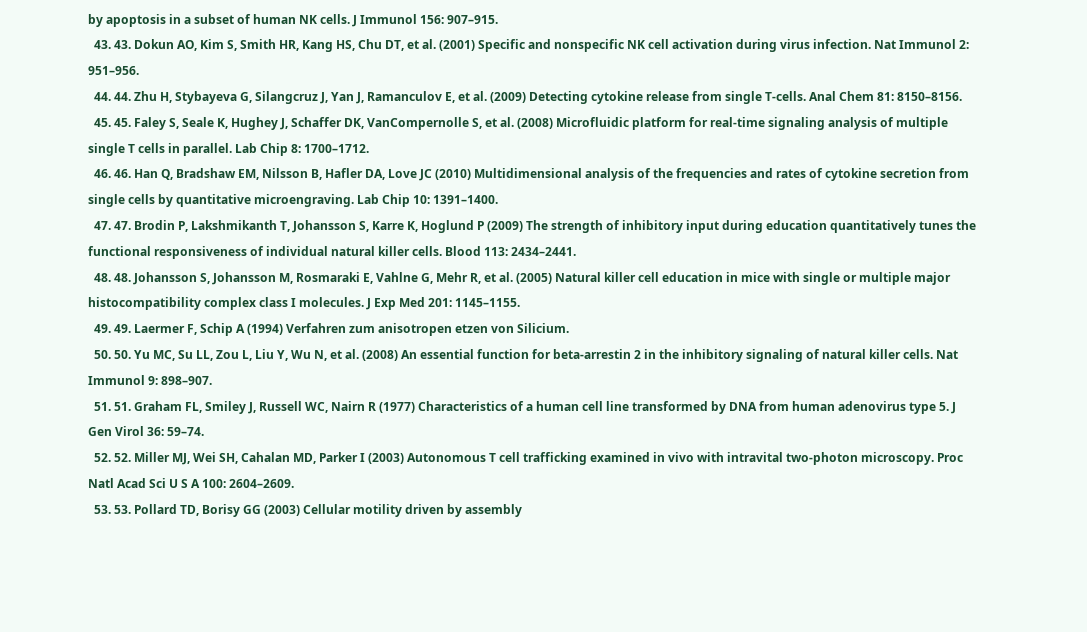by apoptosis in a subset of human NK cells. J Immunol 156: 907–915.
  43. 43. Dokun AO, Kim S, Smith HR, Kang HS, Chu DT, et al. (2001) Specific and nonspecific NK cell activation during virus infection. Nat Immunol 2: 951–956.
  44. 44. Zhu H, Stybayeva G, Silangcruz J, Yan J, Ramanculov E, et al. (2009) Detecting cytokine release from single T-cells. Anal Chem 81: 8150–8156.
  45. 45. Faley S, Seale K, Hughey J, Schaffer DK, VanCompernolle S, et al. (2008) Microfluidic platform for real-time signaling analysis of multiple single T cells in parallel. Lab Chip 8: 1700–1712.
  46. 46. Han Q, Bradshaw EM, Nilsson B, Hafler DA, Love JC (2010) Multidimensional analysis of the frequencies and rates of cytokine secretion from single cells by quantitative microengraving. Lab Chip 10: 1391–1400.
  47. 47. Brodin P, Lakshmikanth T, Johansson S, Karre K, Hoglund P (2009) The strength of inhibitory input during education quantitatively tunes the functional responsiveness of individual natural killer cells. Blood 113: 2434–2441.
  48. 48. Johansson S, Johansson M, Rosmaraki E, Vahlne G, Mehr R, et al. (2005) Natural killer cell education in mice with single or multiple major histocompatibility complex class I molecules. J Exp Med 201: 1145–1155.
  49. 49. Laermer F, Schip A (1994) Verfahren zum anisotropen etzen von Silicium.
  50. 50. Yu MC, Su LL, Zou L, Liu Y, Wu N, et al. (2008) An essential function for beta-arrestin 2 in the inhibitory signaling of natural killer cells. Nat Immunol 9: 898–907.
  51. 51. Graham FL, Smiley J, Russell WC, Nairn R (1977) Characteristics of a human cell line transformed by DNA from human adenovirus type 5. J Gen Virol 36: 59–74.
  52. 52. Miller MJ, Wei SH, Cahalan MD, Parker I (2003) Autonomous T cell trafficking examined in vivo with intravital two-photon microscopy. Proc Natl Acad Sci U S A 100: 2604–2609.
  53. 53. Pollard TD, Borisy GG (2003) Cellular motility driven by assembly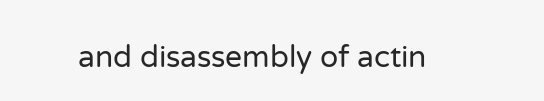and disassembly of actin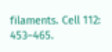filaments. Cell 112: 453–465.